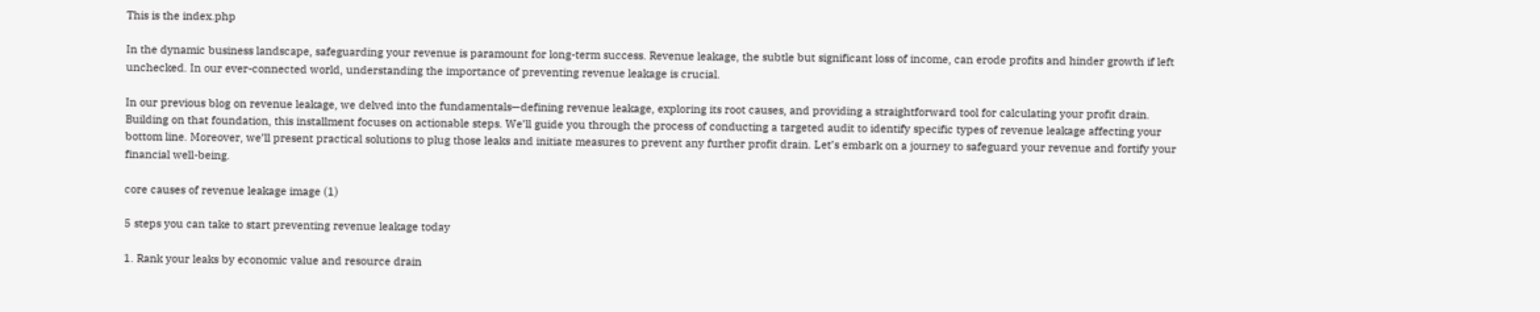This is the index.php

In the dynamic business landscape, safeguarding your revenue is paramount for long-term success. Revenue leakage, the subtle but significant loss of income, can erode profits and hinder growth if left unchecked. In our ever-connected world, understanding the importance of preventing revenue leakage is crucial.

In our previous blog on revenue leakage, we delved into the fundamentals—defining revenue leakage, exploring its root causes, and providing a straightforward tool for calculating your profit drain. Building on that foundation, this installment focuses on actionable steps. We’ll guide you through the process of conducting a targeted audit to identify specific types of revenue leakage affecting your bottom line. Moreover, we’ll present practical solutions to plug those leaks and initiate measures to prevent any further profit drain. Let’s embark on a journey to safeguard your revenue and fortify your financial well-being.

core causes of revenue leakage image (1)

5 steps you can take to start preventing revenue leakage today

1. Rank your leaks by economic value and resource drain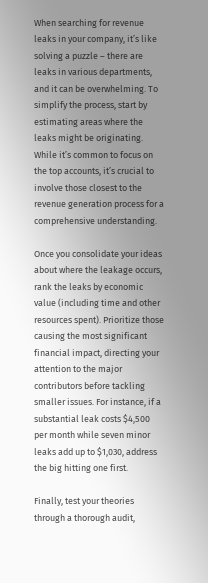When searching for revenue leaks in your company, it’s like solving a puzzle – there are leaks in various departments, and it can be overwhelming. To simplify the process, start by estimating areas where the leaks might be originating. While it’s common to focus on the top accounts, it’s crucial to involve those closest to the revenue generation process for a comprehensive understanding.

Once you consolidate your ideas about where the leakage occurs, rank the leaks by economic value (including time and other resources spent). Prioritize those causing the most significant financial impact, directing your attention to the major contributors before tackling smaller issues. For instance, if a substantial leak costs $4,500 per month while seven minor leaks add up to $1,030, address the big hitting one first.

Finally, test your theories through a thorough audit,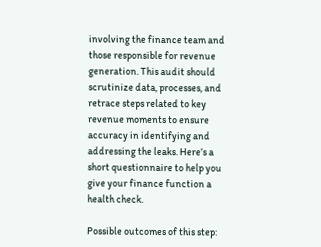involving the finance team and those responsible for revenue generation. This audit should scrutinize data, processes, and retrace steps related to key revenue moments to ensure accuracy in identifying and addressing the leaks. Here’s a short questionnaire to help you give your finance function a health check.

Possible outcomes of this step: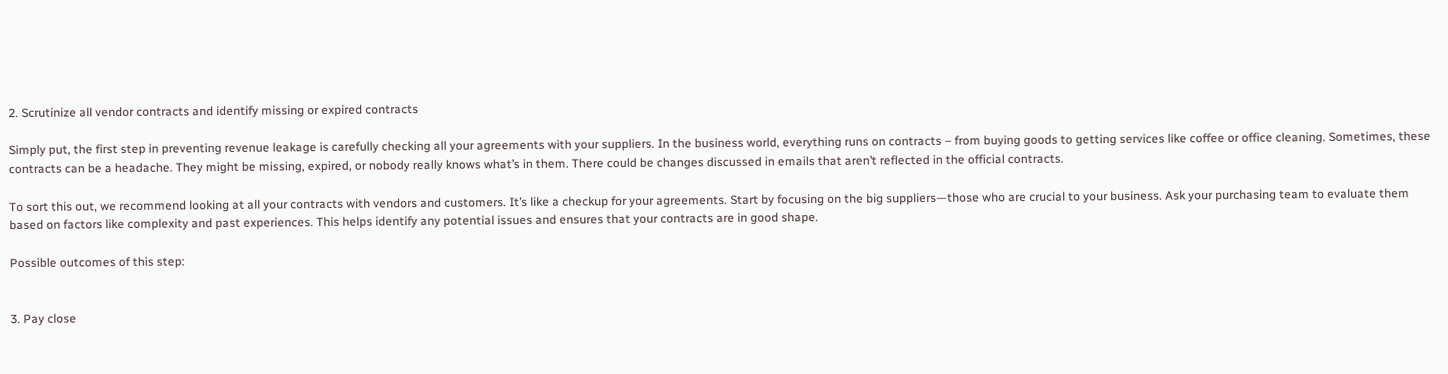2. Scrutinize all vendor contracts and identify missing or expired contracts

Simply put, the first step in preventing revenue leakage is carefully checking all your agreements with your suppliers. In the business world, everything runs on contracts – from buying goods to getting services like coffee or office cleaning. Sometimes, these contracts can be a headache. They might be missing, expired, or nobody really knows what’s in them. There could be changes discussed in emails that aren’t reflected in the official contracts.

To sort this out, we recommend looking at all your contracts with vendors and customers. It’s like a checkup for your agreements. Start by focusing on the big suppliers—those who are crucial to your business. Ask your purchasing team to evaluate them based on factors like complexity and past experiences. This helps identify any potential issues and ensures that your contracts are in good shape.

Possible outcomes of this step:


3. Pay close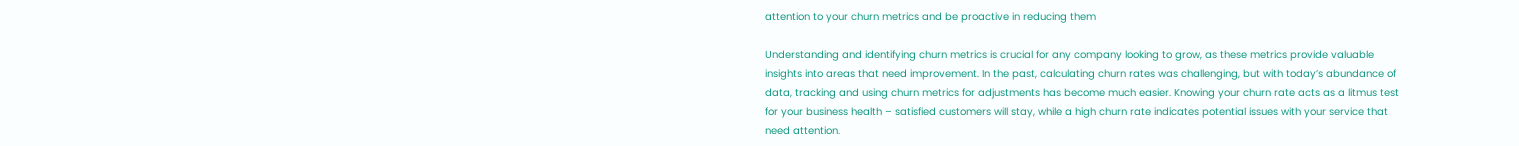attention to your churn metrics and be proactive in reducing them

Understanding and identifying churn metrics is crucial for any company looking to grow, as these metrics provide valuable insights into areas that need improvement. In the past, calculating churn rates was challenging, but with today’s abundance of data, tracking and using churn metrics for adjustments has become much easier. Knowing your churn rate acts as a litmus test for your business health – satisfied customers will stay, while a high churn rate indicates potential issues with your service that need attention.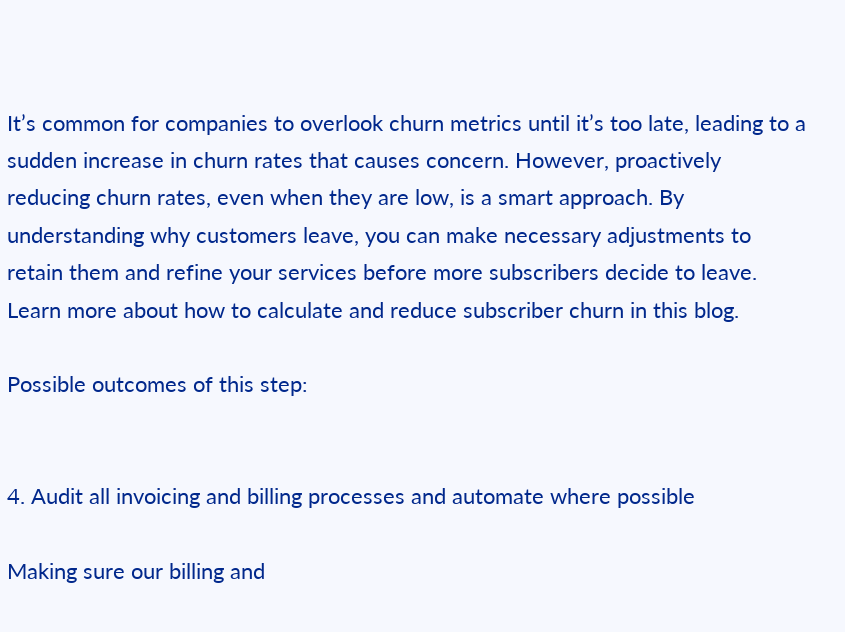It’s common for companies to overlook churn metrics until it’s too late, leading to a sudden increase in churn rates that causes concern. However, proactively reducing churn rates, even when they are low, is a smart approach. By understanding why customers leave, you can make necessary adjustments to retain them and refine your services before more subscribers decide to leave. Learn more about how to calculate and reduce subscriber churn in this blog.

Possible outcomes of this step:


4. Audit all invoicing and billing processes and automate where possible

Making sure our billing and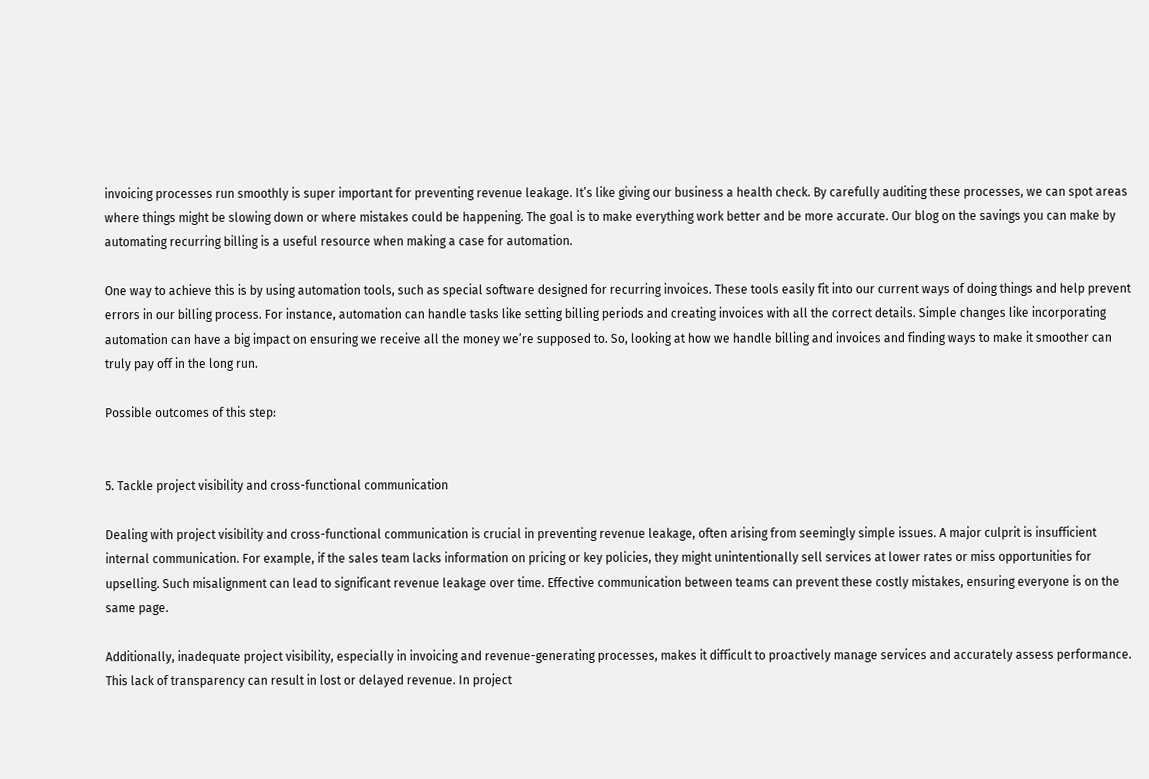invoicing processes run smoothly is super important for preventing revenue leakage. It’s like giving our business a health check. By carefully auditing these processes, we can spot areas where things might be slowing down or where mistakes could be happening. The goal is to make everything work better and be more accurate. Our blog on the savings you can make by automating recurring billing is a useful resource when making a case for automation.

One way to achieve this is by using automation tools, such as special software designed for recurring invoices. These tools easily fit into our current ways of doing things and help prevent errors in our billing process. For instance, automation can handle tasks like setting billing periods and creating invoices with all the correct details. Simple changes like incorporating automation can have a big impact on ensuring we receive all the money we’re supposed to. So, looking at how we handle billing and invoices and finding ways to make it smoother can truly pay off in the long run.

Possible outcomes of this step:


5. Tackle project visibility and cross-functional communication

Dealing with project visibility and cross-functional communication is crucial in preventing revenue leakage, often arising from seemingly simple issues. A major culprit is insufficient internal communication. For example, if the sales team lacks information on pricing or key policies, they might unintentionally sell services at lower rates or miss opportunities for upselling. Such misalignment can lead to significant revenue leakage over time. Effective communication between teams can prevent these costly mistakes, ensuring everyone is on the same page.

Additionally, inadequate project visibility, especially in invoicing and revenue-generating processes, makes it difficult to proactively manage services and accurately assess performance. This lack of transparency can result in lost or delayed revenue. In project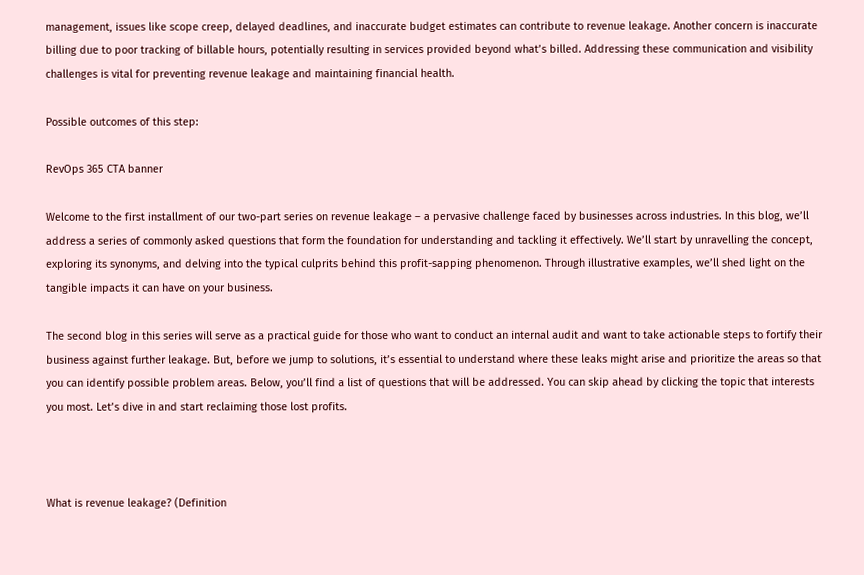management, issues like scope creep, delayed deadlines, and inaccurate budget estimates can contribute to revenue leakage. Another concern is inaccurate billing due to poor tracking of billable hours, potentially resulting in services provided beyond what’s billed. Addressing these communication and visibility challenges is vital for preventing revenue leakage and maintaining financial health.

Possible outcomes of this step:

RevOps 365 CTA banner

Welcome to the first installment of our two-part series on revenue leakage – a pervasive challenge faced by businesses across industries. In this blog, we’ll address a series of commonly asked questions that form the foundation for understanding and tackling it effectively. We’ll start by unravelling the concept, exploring its synonyms, and delving into the typical culprits behind this profit-sapping phenomenon. Through illustrative examples, we’ll shed light on the tangible impacts it can have on your business.

The second blog in this series will serve as a practical guide for those who want to conduct an internal audit and want to take actionable steps to fortify their business against further leakage. But, before we jump to solutions, it’s essential to understand where these leaks might arise and prioritize the areas so that you can identify possible problem areas. Below, you’ll find a list of questions that will be addressed. You can skip ahead by clicking the topic that interests you most. Let’s dive in and start reclaiming those lost profits.



What is revenue leakage? (Definition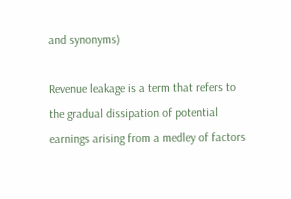and synonyms)

Revenue leakage is a term that refers to the gradual dissipation of potential earnings arising from a medley of factors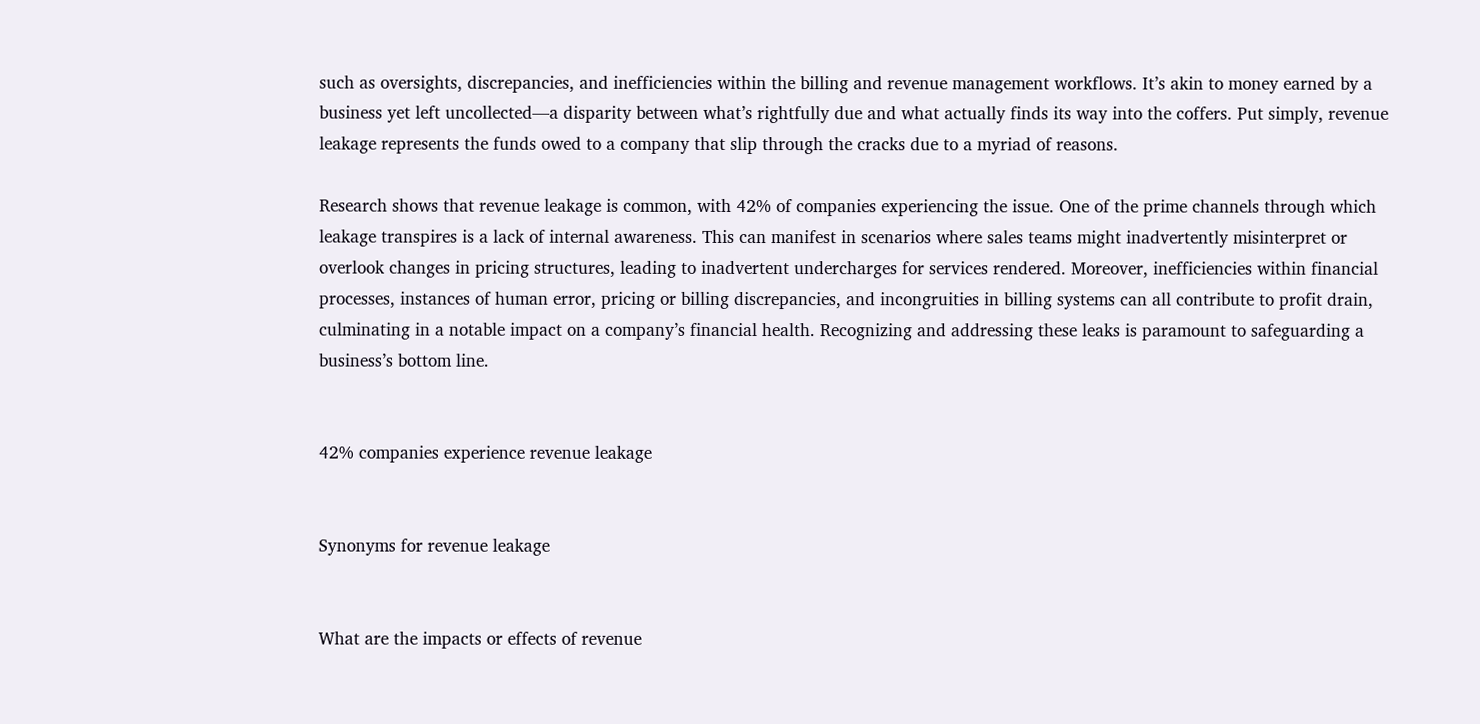such as oversights, discrepancies, and inefficiencies within the billing and revenue management workflows. It’s akin to money earned by a business yet left uncollected—a disparity between what’s rightfully due and what actually finds its way into the coffers. Put simply, revenue leakage represents the funds owed to a company that slip through the cracks due to a myriad of reasons.

Research shows that revenue leakage is common, with 42% of companies experiencing the issue. One of the prime channels through which leakage transpires is a lack of internal awareness. This can manifest in scenarios where sales teams might inadvertently misinterpret or overlook changes in pricing structures, leading to inadvertent undercharges for services rendered. Moreover, inefficiencies within financial processes, instances of human error, pricing or billing discrepancies, and incongruities in billing systems can all contribute to profit drain, culminating in a notable impact on a company’s financial health. Recognizing and addressing these leaks is paramount to safeguarding a business’s bottom line.


42% companies experience revenue leakage


Synonyms for revenue leakage


What are the impacts or effects of revenue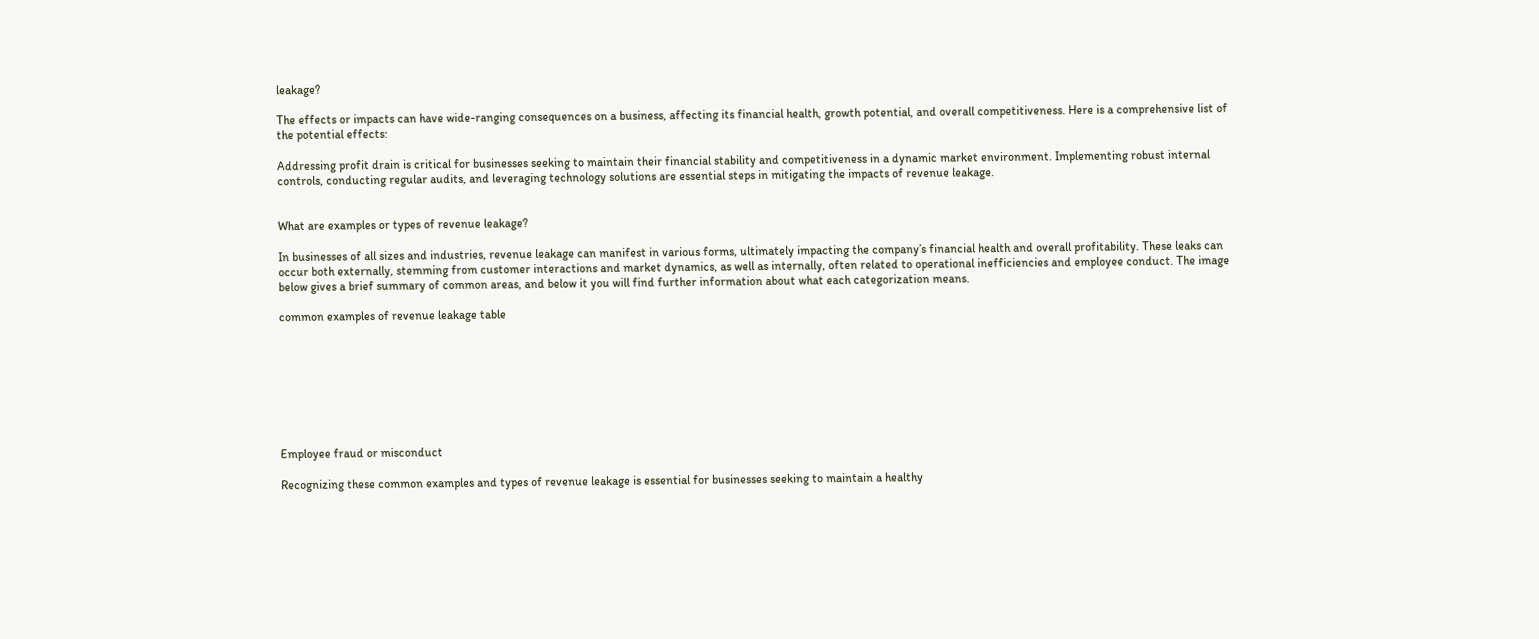leakage?

The effects or impacts can have wide-ranging consequences on a business, affecting its financial health, growth potential, and overall competitiveness. Here is a comprehensive list of the potential effects:

Addressing profit drain is critical for businesses seeking to maintain their financial stability and competitiveness in a dynamic market environment. Implementing robust internal controls, conducting regular audits, and leveraging technology solutions are essential steps in mitigating the impacts of revenue leakage.


What are examples or types of revenue leakage?

In businesses of all sizes and industries, revenue leakage can manifest in various forms, ultimately impacting the company’s financial health and overall profitability. These leaks can occur both externally, stemming from customer interactions and market dynamics, as well as internally, often related to operational inefficiencies and employee conduct. The image below gives a brief summary of common areas, and below it you will find further information about what each categorization means.

common examples of revenue leakage table








Employee fraud or misconduct

Recognizing these common examples and types of revenue leakage is essential for businesses seeking to maintain a healthy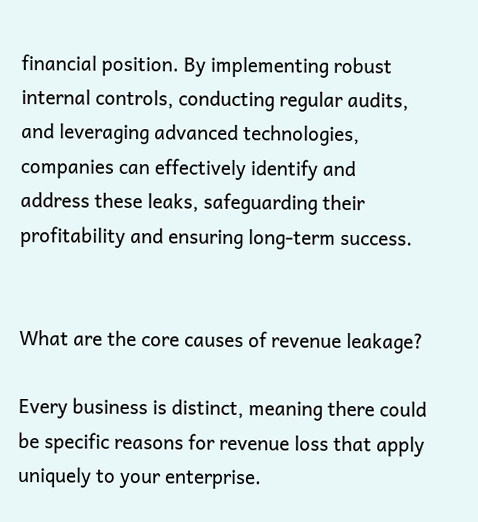financial position. By implementing robust internal controls, conducting regular audits, and leveraging advanced technologies, companies can effectively identify and address these leaks, safeguarding their profitability and ensuring long-term success.


What are the core causes of revenue leakage?

Every business is distinct, meaning there could be specific reasons for revenue loss that apply uniquely to your enterprise.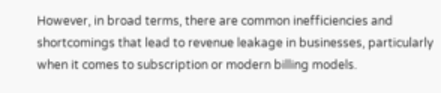However, in broad terms, there are common inefficiencies and shortcomings that lead to revenue leakage in businesses, particularly when it comes to subscription or modern billing models.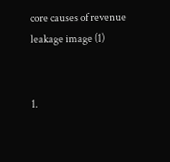core causes of revenue leakage image (1)


1.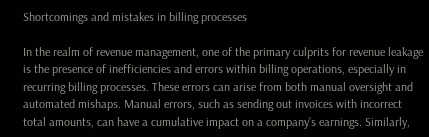Shortcomings and mistakes in billing processes

In the realm of revenue management, one of the primary culprits for revenue leakage is the presence of inefficiencies and errors within billing operations, especially in recurring billing processes. These errors can arise from both manual oversight and automated mishaps. Manual errors, such as sending out invoices with incorrect total amounts, can have a cumulative impact on a company’s earnings. Similarly,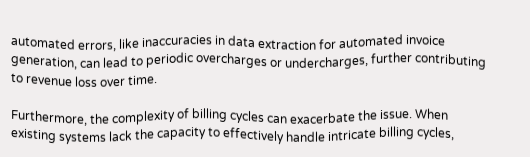automated errors, like inaccuracies in data extraction for automated invoice generation, can lead to periodic overcharges or undercharges, further contributing to revenue loss over time.

Furthermore, the complexity of billing cycles can exacerbate the issue. When existing systems lack the capacity to effectively handle intricate billing cycles,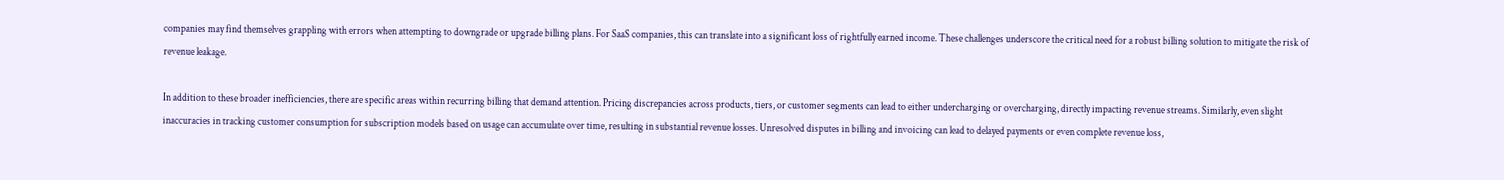companies may find themselves grappling with errors when attempting to downgrade or upgrade billing plans. For SaaS companies, this can translate into a significant loss of rightfully earned income. These challenges underscore the critical need for a robust billing solution to mitigate the risk of revenue leakage.

In addition to these broader inefficiencies, there are specific areas within recurring billing that demand attention. Pricing discrepancies across products, tiers, or customer segments can lead to either undercharging or overcharging, directly impacting revenue streams. Similarly, even slight inaccuracies in tracking customer consumption for subscription models based on usage can accumulate over time, resulting in substantial revenue losses. Unresolved disputes in billing and invoicing can lead to delayed payments or even complete revenue loss,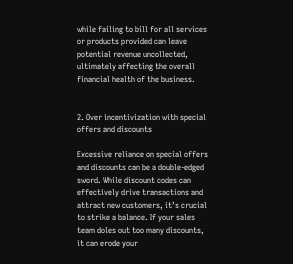while failing to bill for all services or products provided can leave potential revenue uncollected, ultimately affecting the overall financial health of the business.


2. Over incentivization with special offers and discounts

Excessive reliance on special offers and discounts can be a double-edged sword. While discount codes can effectively drive transactions and attract new customers, it’s crucial to strike a balance. If your sales team doles out too many discounts, it can erode your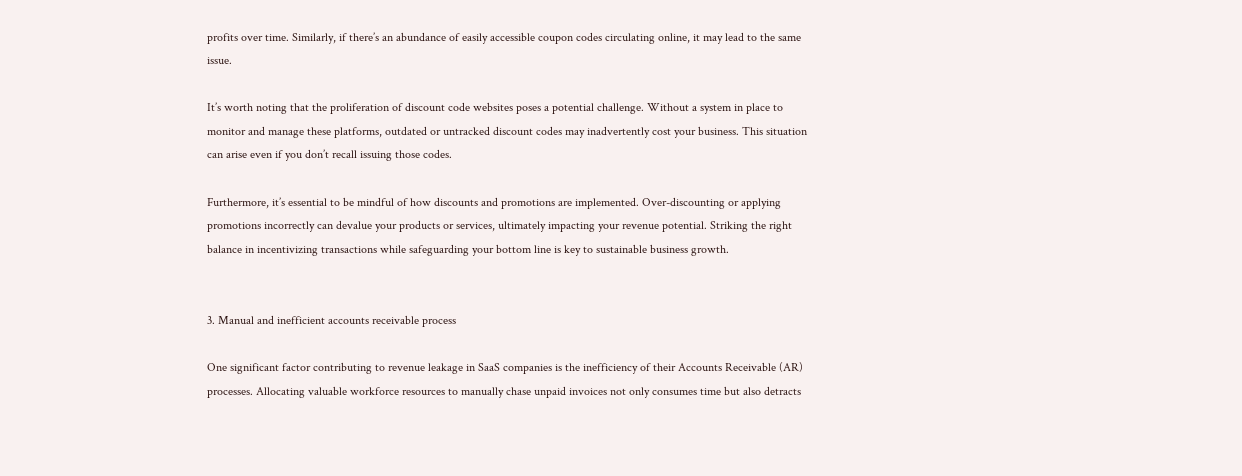profits over time. Similarly, if there’s an abundance of easily accessible coupon codes circulating online, it may lead to the same issue.

It’s worth noting that the proliferation of discount code websites poses a potential challenge. Without a system in place to monitor and manage these platforms, outdated or untracked discount codes may inadvertently cost your business. This situation can arise even if you don’t recall issuing those codes.

Furthermore, it’s essential to be mindful of how discounts and promotions are implemented. Over-discounting or applying promotions incorrectly can devalue your products or services, ultimately impacting your revenue potential. Striking the right balance in incentivizing transactions while safeguarding your bottom line is key to sustainable business growth.


3. Manual and inefficient accounts receivable process

One significant factor contributing to revenue leakage in SaaS companies is the inefficiency of their Accounts Receivable (AR) processes. Allocating valuable workforce resources to manually chase unpaid invoices not only consumes time but also detracts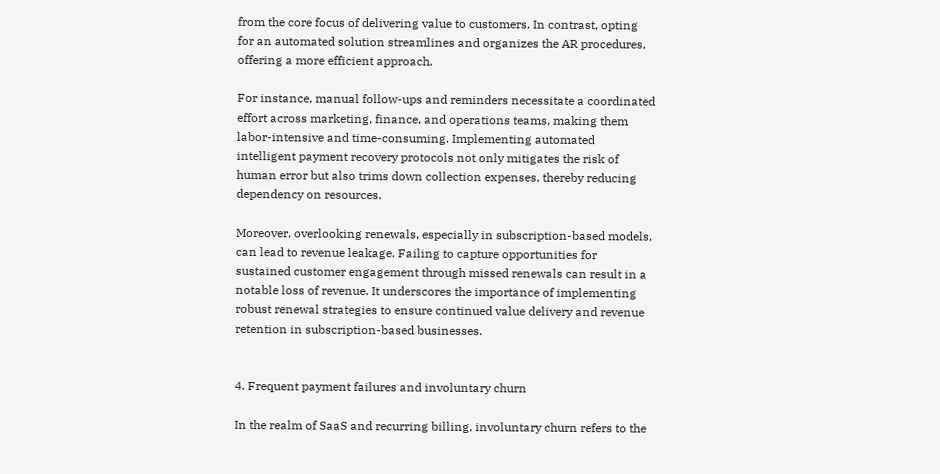from the core focus of delivering value to customers. In contrast, opting for an automated solution streamlines and organizes the AR procedures, offering a more efficient approach.

For instance, manual follow-ups and reminders necessitate a coordinated effort across marketing, finance, and operations teams, making them labor-intensive and time-consuming. Implementing automated intelligent payment recovery protocols not only mitigates the risk of human error but also trims down collection expenses, thereby reducing dependency on resources.

Moreover, overlooking renewals, especially in subscription-based models, can lead to revenue leakage. Failing to capture opportunities for sustained customer engagement through missed renewals can result in a notable loss of revenue. It underscores the importance of implementing robust renewal strategies to ensure continued value delivery and revenue retention in subscription-based businesses.


4. Frequent payment failures and involuntary churn

In the realm of SaaS and recurring billing, involuntary churn refers to the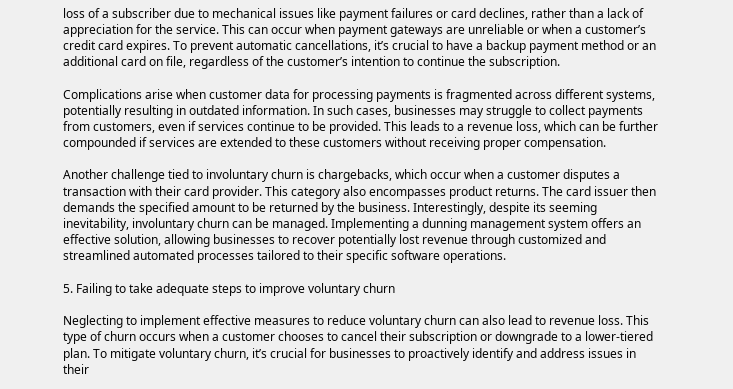loss of a subscriber due to mechanical issues like payment failures or card declines, rather than a lack of appreciation for the service. This can occur when payment gateways are unreliable or when a customer’s credit card expires. To prevent automatic cancellations, it’s crucial to have a backup payment method or an additional card on file, regardless of the customer’s intention to continue the subscription.

Complications arise when customer data for processing payments is fragmented across different systems, potentially resulting in outdated information. In such cases, businesses may struggle to collect payments from customers, even if services continue to be provided. This leads to a revenue loss, which can be further compounded if services are extended to these customers without receiving proper compensation.

Another challenge tied to involuntary churn is chargebacks, which occur when a customer disputes a transaction with their card provider. This category also encompasses product returns. The card issuer then demands the specified amount to be returned by the business. Interestingly, despite its seeming inevitability, involuntary churn can be managed. Implementing a dunning management system offers an effective solution, allowing businesses to recover potentially lost revenue through customized and streamlined automated processes tailored to their specific software operations.

5. Failing to take adequate steps to improve voluntary churn

Neglecting to implement effective measures to reduce voluntary churn can also lead to revenue loss. This type of churn occurs when a customer chooses to cancel their subscription or downgrade to a lower-tiered plan. To mitigate voluntary churn, it’s crucial for businesses to proactively identify and address issues in their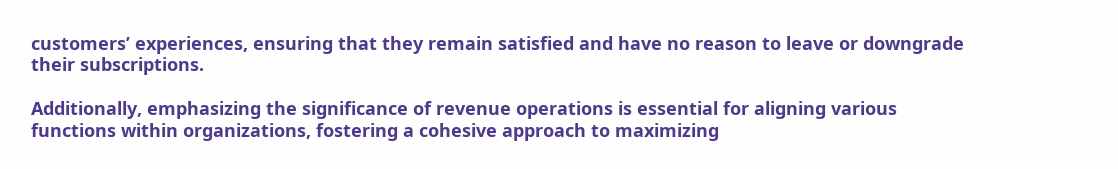customers’ experiences, ensuring that they remain satisfied and have no reason to leave or downgrade their subscriptions.

Additionally, emphasizing the significance of revenue operations is essential for aligning various functions within organizations, fostering a cohesive approach to maximizing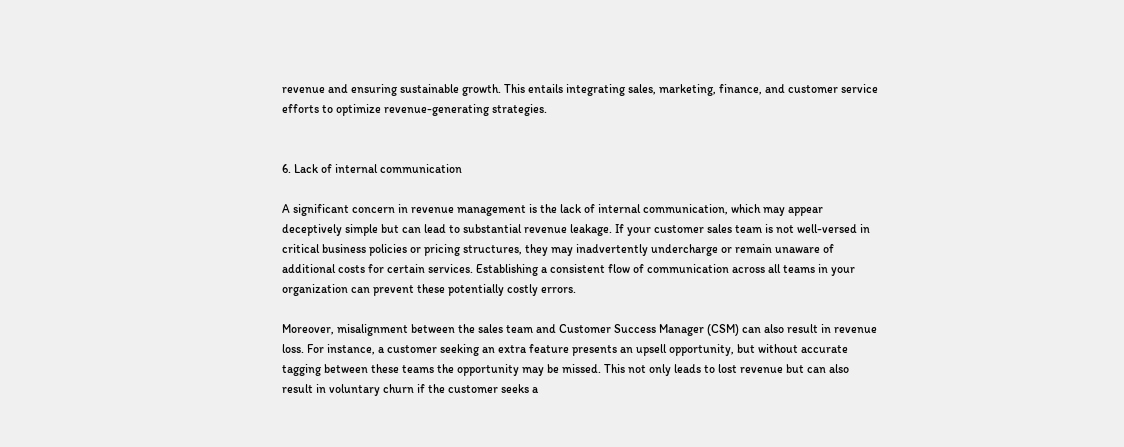revenue and ensuring sustainable growth. This entails integrating sales, marketing, finance, and customer service efforts to optimize revenue-generating strategies.


6. Lack of internal communication

A significant concern in revenue management is the lack of internal communication, which may appear deceptively simple but can lead to substantial revenue leakage. If your customer sales team is not well-versed in critical business policies or pricing structures, they may inadvertently undercharge or remain unaware of additional costs for certain services. Establishing a consistent flow of communication across all teams in your organization can prevent these potentially costly errors.

Moreover, misalignment between the sales team and Customer Success Manager (CSM) can also result in revenue loss. For instance, a customer seeking an extra feature presents an upsell opportunity, but without accurate tagging between these teams the opportunity may be missed. This not only leads to lost revenue but can also result in voluntary churn if the customer seeks a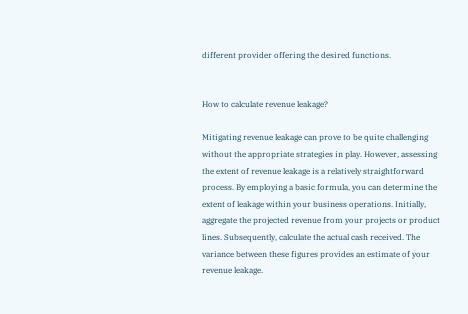different provider offering the desired functions.


How to calculate revenue leakage?

Mitigating revenue leakage can prove to be quite challenging without the appropriate strategies in play. However, assessing the extent of revenue leakage is a relatively straightforward process. By employing a basic formula, you can determine the extent of leakage within your business operations. Initially, aggregate the projected revenue from your projects or product lines. Subsequently, calculate the actual cash received. The variance between these figures provides an estimate of your revenue leakage.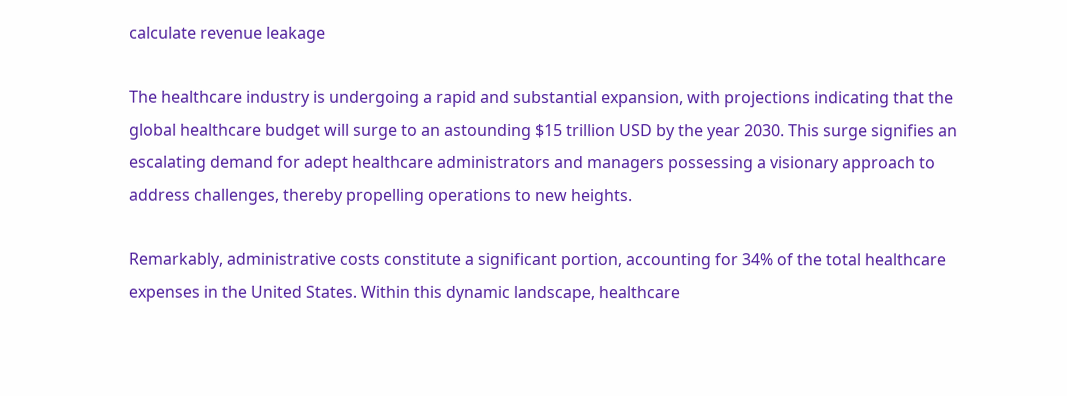calculate revenue leakage

The healthcare industry is undergoing a rapid and substantial expansion, with projections indicating that the global healthcare budget will surge to an astounding $15 trillion USD by the year 2030. This surge signifies an escalating demand for adept healthcare administrators and managers possessing a visionary approach to address challenges, thereby propelling operations to new heights.

Remarkably, administrative costs constitute a significant portion, accounting for 34% of the total healthcare expenses in the United States. Within this dynamic landscape, healthcare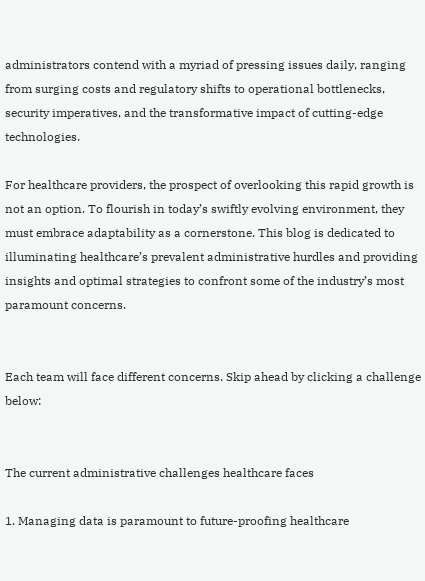administrators contend with a myriad of pressing issues daily, ranging from surging costs and regulatory shifts to operational bottlenecks, security imperatives, and the transformative impact of cutting-edge technologies.

For healthcare providers, the prospect of overlooking this rapid growth is not an option. To flourish in today’s swiftly evolving environment, they must embrace adaptability as a cornerstone. This blog is dedicated to illuminating healthcare’s prevalent administrative hurdles and providing insights and optimal strategies to confront some of the industry’s most paramount concerns.


Each team will face different concerns. Skip ahead by clicking a challenge below:


The current administrative challenges healthcare faces

1. Managing data is paramount to future-proofing healthcare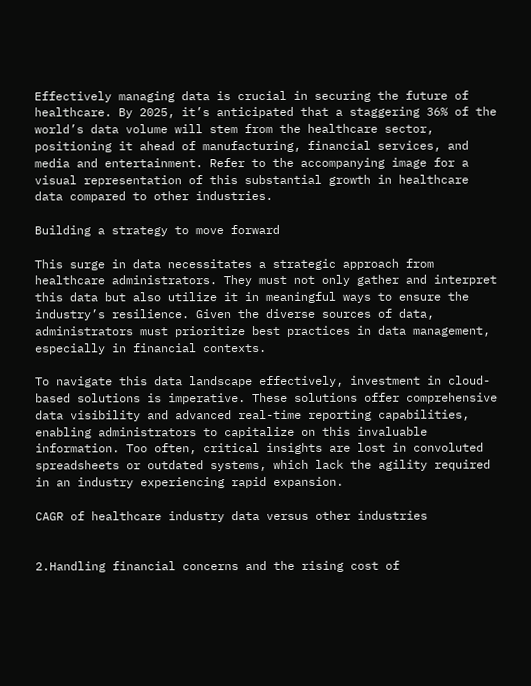Effectively managing data is crucial in securing the future of healthcare. By 2025, it’s anticipated that a staggering 36% of the world’s data volume will stem from the healthcare sector, positioning it ahead of manufacturing, financial services, and media and entertainment. Refer to the accompanying image for a visual representation of this substantial growth in healthcare data compared to other industries.

Building a strategy to move forward

This surge in data necessitates a strategic approach from healthcare administrators. They must not only gather and interpret this data but also utilize it in meaningful ways to ensure the industry’s resilience. Given the diverse sources of data, administrators must prioritize best practices in data management, especially in financial contexts.

To navigate this data landscape effectively, investment in cloud-based solutions is imperative. These solutions offer comprehensive data visibility and advanced real-time reporting capabilities, enabling administrators to capitalize on this invaluable information. Too often, critical insights are lost in convoluted spreadsheets or outdated systems, which lack the agility required in an industry experiencing rapid expansion.

CAGR of healthcare industry data versus other industries


2.Handling financial concerns and the rising cost of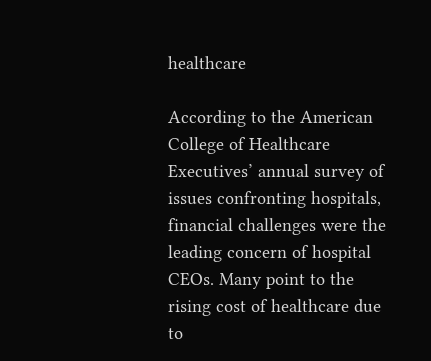healthcare

According to the American College of Healthcare Executives’ annual survey of issues confronting hospitals, financial challenges were the leading concern of hospital CEOs. Many point to the rising cost of healthcare due to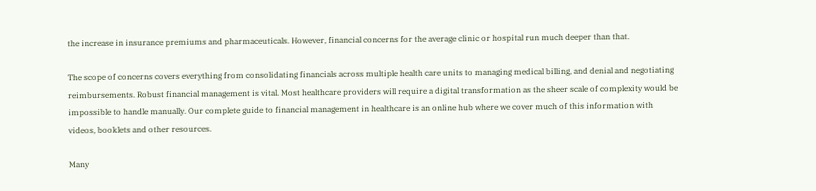the increase in insurance premiums and pharmaceuticals. However, financial concerns for the average clinic or hospital run much deeper than that.

The scope of concerns covers everything from consolidating financials across multiple health care units to managing medical billing, and denial and negotiating reimbursements. Robust financial management is vital. Most healthcare providers will require a digital transformation as the sheer scale of complexity would be impossible to handle manually. Our complete guide to financial management in healthcare is an online hub where we cover much of this information with videos, booklets and other resources.

Many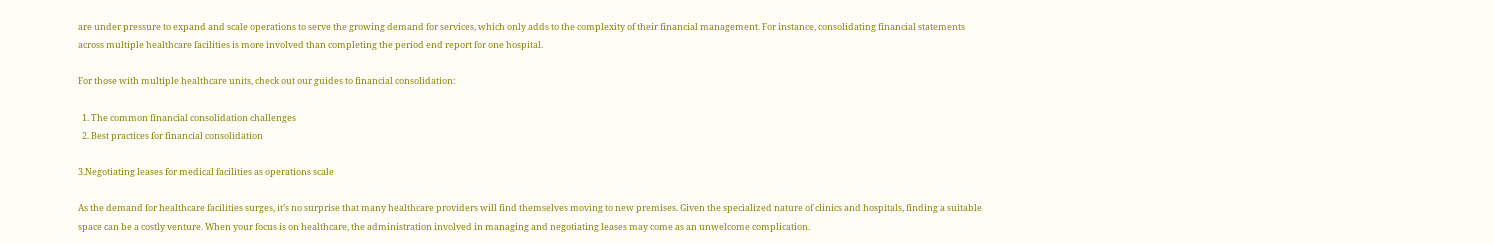are under pressure to expand and scale operations to serve the growing demand for services, which only adds to the complexity of their financial management. For instance, consolidating financial statements across multiple healthcare facilities is more involved than completing the period end report for one hospital.

For those with multiple healthcare units, check out our guides to financial consolidation:

  1. The common financial consolidation challenges
  2. Best practices for financial consolidation

3.Negotiating leases for medical facilities as operations scale

As the demand for healthcare facilities surges, it’s no surprise that many healthcare providers will find themselves moving to new premises. Given the specialized nature of clinics and hospitals, finding a suitable space can be a costly venture. When your focus is on healthcare, the administration involved in managing and negotiating leases may come as an unwelcome complication.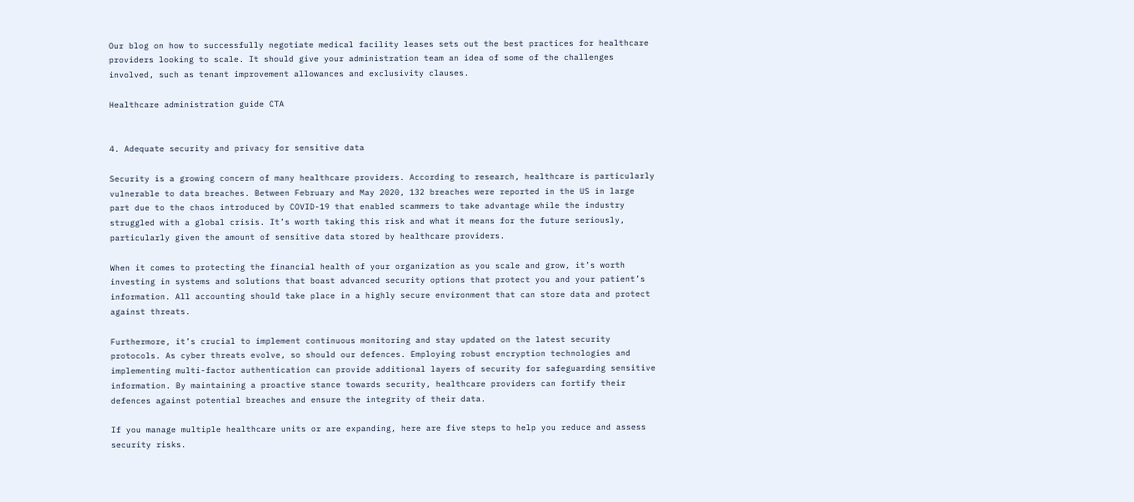Our blog on how to successfully negotiate medical facility leases sets out the best practices for healthcare providers looking to scale. It should give your administration team an idea of some of the challenges involved, such as tenant improvement allowances and exclusivity clauses.

Healthcare administration guide CTA


4. Adequate security and privacy for sensitive data

Security is a growing concern of many healthcare providers. According to research, healthcare is particularly vulnerable to data breaches. Between February and May 2020, 132 breaches were reported in the US in large part due to the chaos introduced by COVID-19 that enabled scammers to take advantage while the industry struggled with a global crisis. It’s worth taking this risk and what it means for the future seriously, particularly given the amount of sensitive data stored by healthcare providers.

When it comes to protecting the financial health of your organization as you scale and grow, it’s worth investing in systems and solutions that boast advanced security options that protect you and your patient’s information. All accounting should take place in a highly secure environment that can store data and protect against threats.

Furthermore, it’s crucial to implement continuous monitoring and stay updated on the latest security protocols. As cyber threats evolve, so should our defences. Employing robust encryption technologies and implementing multi-factor authentication can provide additional layers of security for safeguarding sensitive information. By maintaining a proactive stance towards security, healthcare providers can fortify their defences against potential breaches and ensure the integrity of their data.

If you manage multiple healthcare units or are expanding, here are five steps to help you reduce and assess security risks.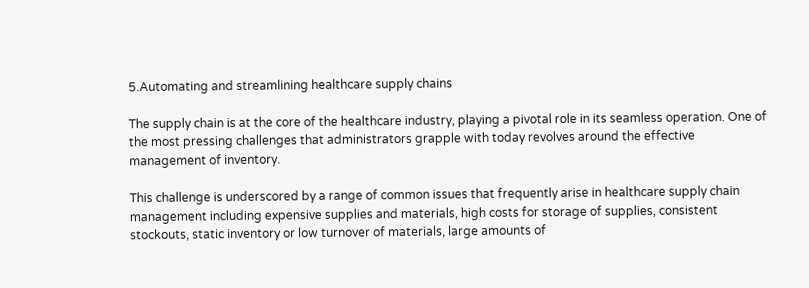5.Automating and streamlining healthcare supply chains

The supply chain is at the core of the healthcare industry, playing a pivotal role in its seamless operation. One of the most pressing challenges that administrators grapple with today revolves around the effective management of inventory.

This challenge is underscored by a range of common issues that frequently arise in healthcare supply chain management including expensive supplies and materials, high costs for storage of supplies, consistent stockouts, static inventory or low turnover of materials, large amounts of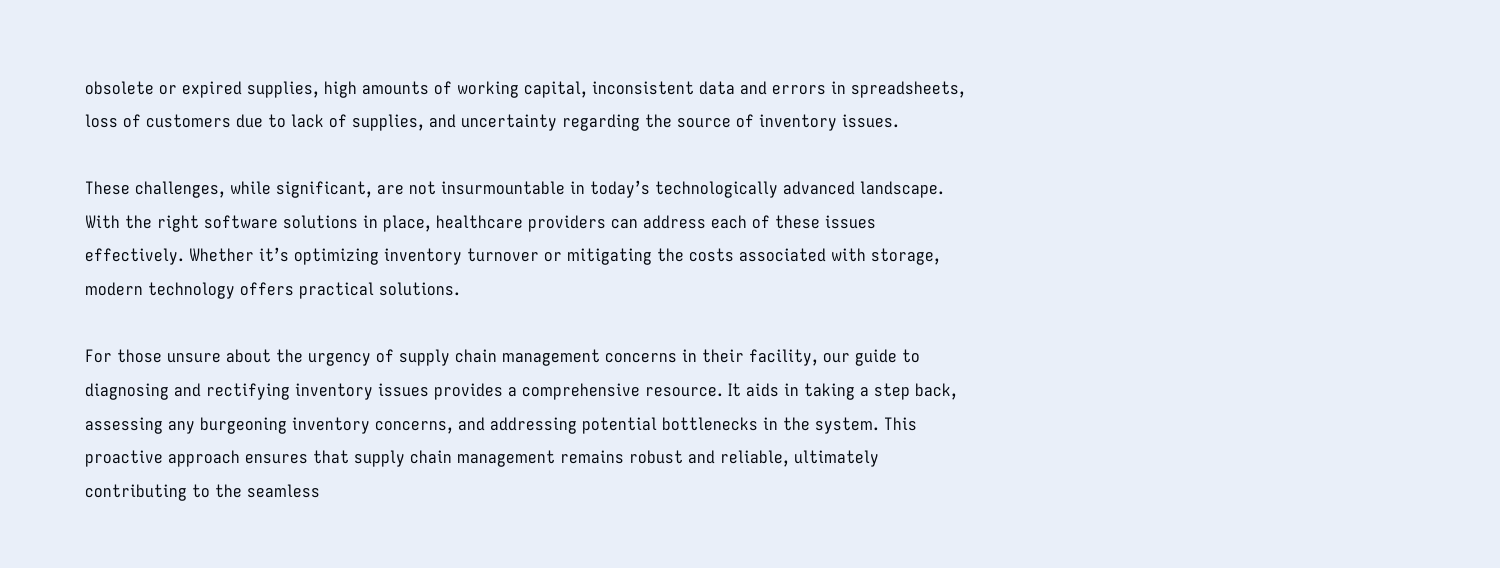obsolete or expired supplies, high amounts of working capital, inconsistent data and errors in spreadsheets, loss of customers due to lack of supplies, and uncertainty regarding the source of inventory issues.

These challenges, while significant, are not insurmountable in today’s technologically advanced landscape. With the right software solutions in place, healthcare providers can address each of these issues effectively. Whether it’s optimizing inventory turnover or mitigating the costs associated with storage, modern technology offers practical solutions.

For those unsure about the urgency of supply chain management concerns in their facility, our guide to diagnosing and rectifying inventory issues provides a comprehensive resource. It aids in taking a step back, assessing any burgeoning inventory concerns, and addressing potential bottlenecks in the system. This proactive approach ensures that supply chain management remains robust and reliable, ultimately contributing to the seamless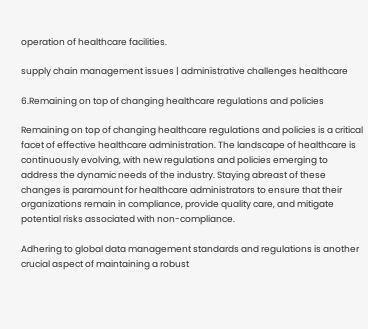operation of healthcare facilities.

supply chain management issues | administrative challenges healthcare

6.Remaining on top of changing healthcare regulations and policies

Remaining on top of changing healthcare regulations and policies is a critical facet of effective healthcare administration. The landscape of healthcare is continuously evolving, with new regulations and policies emerging to address the dynamic needs of the industry. Staying abreast of these changes is paramount for healthcare administrators to ensure that their organizations remain in compliance, provide quality care, and mitigate potential risks associated with non-compliance.

Adhering to global data management standards and regulations is another crucial aspect of maintaining a robust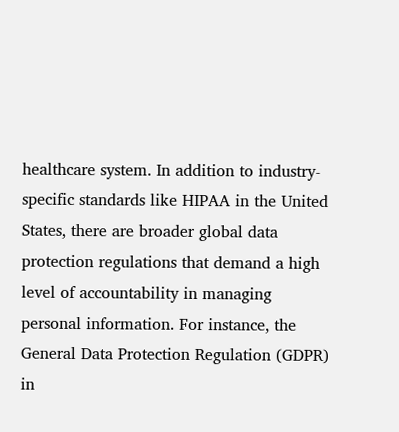healthcare system. In addition to industry-specific standards like HIPAA in the United States, there are broader global data protection regulations that demand a high level of accountability in managing personal information. For instance, the General Data Protection Regulation (GDPR) in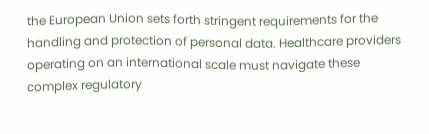the European Union sets forth stringent requirements for the handling and protection of personal data. Healthcare providers operating on an international scale must navigate these complex regulatory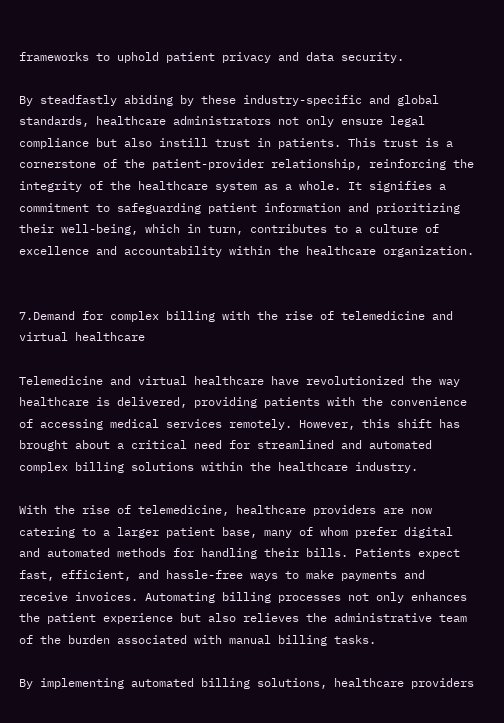frameworks to uphold patient privacy and data security.

By steadfastly abiding by these industry-specific and global standards, healthcare administrators not only ensure legal compliance but also instill trust in patients. This trust is a cornerstone of the patient-provider relationship, reinforcing the integrity of the healthcare system as a whole. It signifies a commitment to safeguarding patient information and prioritizing their well-being, which in turn, contributes to a culture of excellence and accountability within the healthcare organization.


7.Demand for complex billing with the rise of telemedicine and virtual healthcare

Telemedicine and virtual healthcare have revolutionized the way healthcare is delivered, providing patients with the convenience of accessing medical services remotely. However, this shift has brought about a critical need for streamlined and automated complex billing solutions within the healthcare industry.

With the rise of telemedicine, healthcare providers are now catering to a larger patient base, many of whom prefer digital and automated methods for handling their bills. Patients expect fast, efficient, and hassle-free ways to make payments and receive invoices. Automating billing processes not only enhances the patient experience but also relieves the administrative team of the burden associated with manual billing tasks.

By implementing automated billing solutions, healthcare providers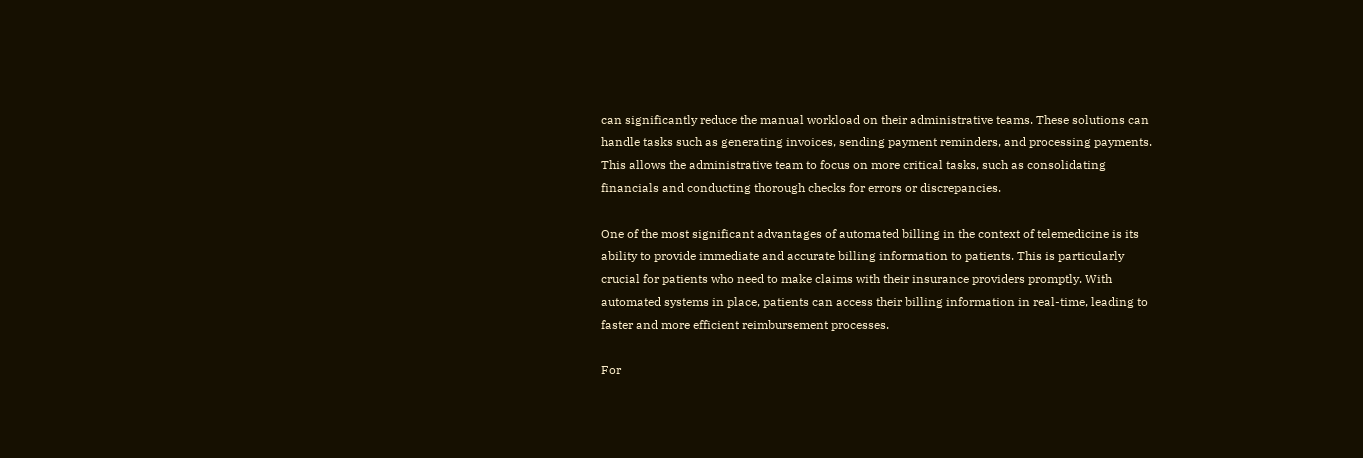can significantly reduce the manual workload on their administrative teams. These solutions can handle tasks such as generating invoices, sending payment reminders, and processing payments. This allows the administrative team to focus on more critical tasks, such as consolidating financials and conducting thorough checks for errors or discrepancies.

One of the most significant advantages of automated billing in the context of telemedicine is its ability to provide immediate and accurate billing information to patients. This is particularly crucial for patients who need to make claims with their insurance providers promptly. With automated systems in place, patients can access their billing information in real-time, leading to faster and more efficient reimbursement processes.

For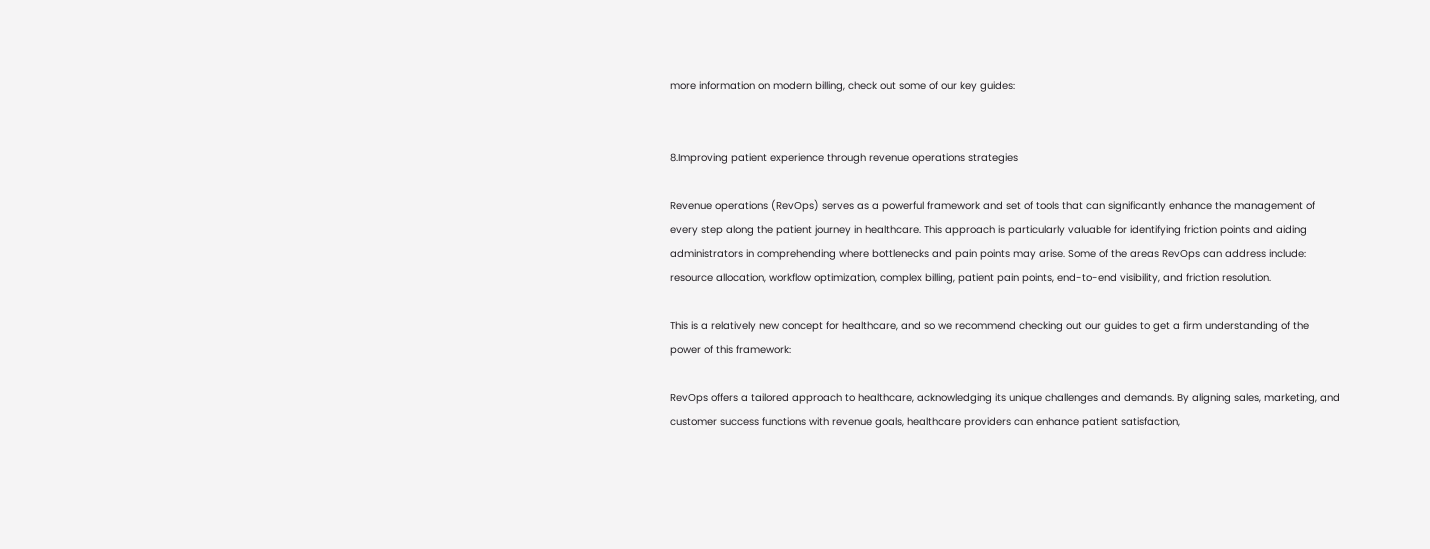more information on modern billing, check out some of our key guides:


8.Improving patient experience through revenue operations strategies

Revenue operations (RevOps) serves as a powerful framework and set of tools that can significantly enhance the management of every step along the patient journey in healthcare. This approach is particularly valuable for identifying friction points and aiding administrators in comprehending where bottlenecks and pain points may arise. Some of the areas RevOps can address include: resource allocation, workflow optimization, complex billing, patient pain points, end-to-end visibility, and friction resolution.

This is a relatively new concept for healthcare, and so we recommend checking out our guides to get a firm understanding of the power of this framework:

RevOps offers a tailored approach to healthcare, acknowledging its unique challenges and demands. By aligning sales, marketing, and customer success functions with revenue goals, healthcare providers can enhance patient satisfaction,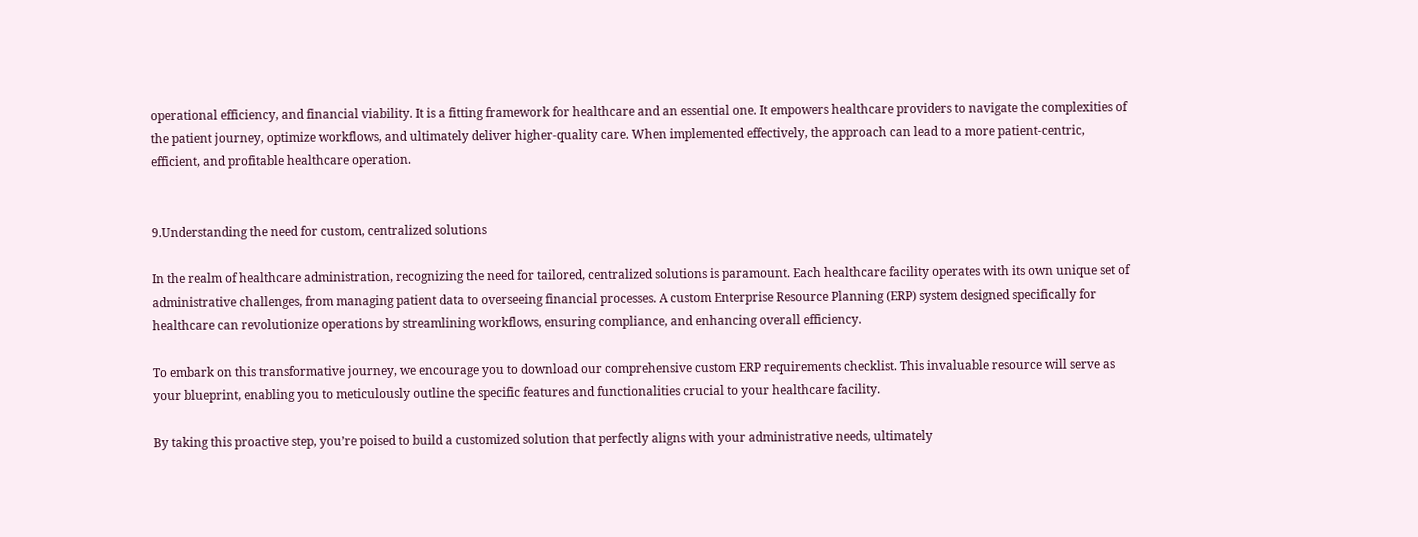operational efficiency, and financial viability. It is a fitting framework for healthcare and an essential one. It empowers healthcare providers to navigate the complexities of the patient journey, optimize workflows, and ultimately deliver higher-quality care. When implemented effectively, the approach can lead to a more patient-centric, efficient, and profitable healthcare operation.


9.Understanding the need for custom, centralized solutions

In the realm of healthcare administration, recognizing the need for tailored, centralized solutions is paramount. Each healthcare facility operates with its own unique set of administrative challenges, from managing patient data to overseeing financial processes. A custom Enterprise Resource Planning (ERP) system designed specifically for healthcare can revolutionize operations by streamlining workflows, ensuring compliance, and enhancing overall efficiency.

To embark on this transformative journey, we encourage you to download our comprehensive custom ERP requirements checklist. This invaluable resource will serve as your blueprint, enabling you to meticulously outline the specific features and functionalities crucial to your healthcare facility.

By taking this proactive step, you’re poised to build a customized solution that perfectly aligns with your administrative needs, ultimately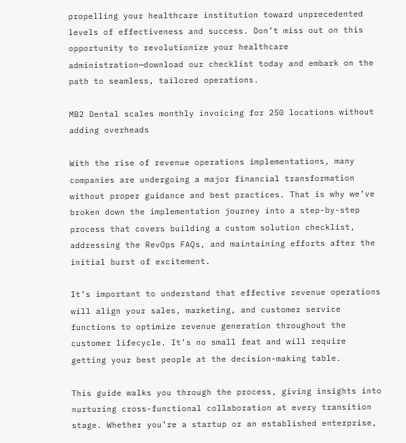propelling your healthcare institution toward unprecedented levels of effectiveness and success. Don’t miss out on this opportunity to revolutionize your healthcare administration—download our checklist today and embark on the path to seamless, tailored operations.

MB2 Dental scales monthly invoicing for 250 locations without adding overheads

With the rise of revenue operations implementations, many companies are undergoing a major financial transformation without proper guidance and best practices. That is why we’ve broken down the implementation journey into a step-by-step process that covers building a custom solution checklist, addressing the RevOps FAQs, and maintaining efforts after the initial burst of excitement.

It’s important to understand that effective revenue operations will align your sales, marketing, and customer service functions to optimize revenue generation throughout the customer lifecycle. It’s no small feat and will require getting your best people at the decision-making table.

This guide walks you through the process, giving insights into nurturing cross-functional collaboration at every transition stage. Whether you’re a startup or an established enterprise,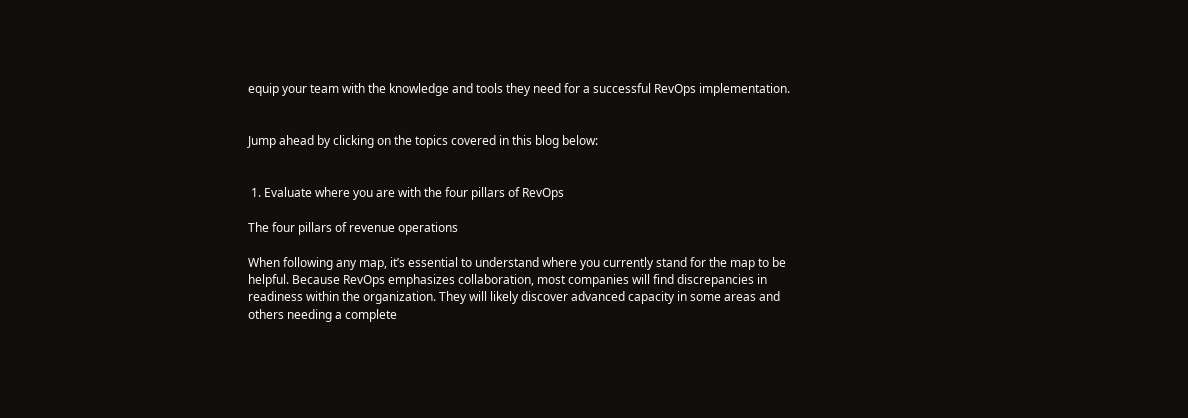equip your team with the knowledge and tools they need for a successful RevOps implementation.


Jump ahead by clicking on the topics covered in this blog below:


 1. Evaluate where you are with the four pillars of RevOps

The four pillars of revenue operations

When following any map, it’s essential to understand where you currently stand for the map to be helpful. Because RevOps emphasizes collaboration, most companies will find discrepancies in readiness within the organization. They will likely discover advanced capacity in some areas and others needing a complete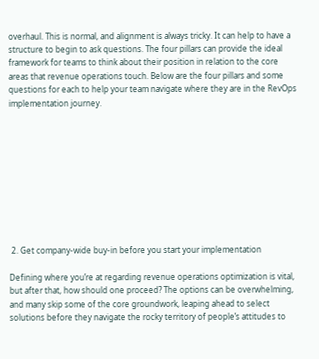overhaul. This is normal, and alignment is always tricky. It can help to have a structure to begin to ask questions. The four pillars can provide the ideal framework for teams to think about their position in relation to the core areas that revenue operations touch. Below are the four pillars and some questions for each to help your team navigate where they are in the RevOps implementation journey.










 2. Get company-wide buy-in before you start your implementation

Defining where you’re at regarding revenue operations optimization is vital, but after that, how should one proceed? The options can be overwhelming, and many skip some of the core groundwork, leaping ahead to select solutions before they navigate the rocky territory of people’s attitudes to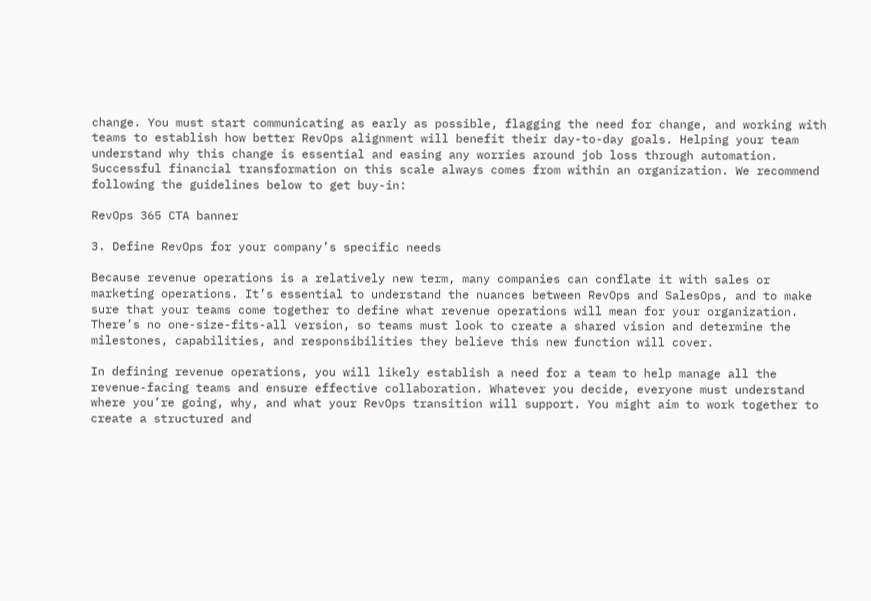change. You must start communicating as early as possible, flagging the need for change, and working with teams to establish how better RevOps alignment will benefit their day-to-day goals. Helping your team understand why this change is essential and easing any worries around job loss through automation. Successful financial transformation on this scale always comes from within an organization. We recommend following the guidelines below to get buy-in:

RevOps 365 CTA banner

3. Define RevOps for your company’s specific needs

Because revenue operations is a relatively new term, many companies can conflate it with sales or marketing operations. It’s essential to understand the nuances between RevOps and SalesOps, and to make sure that your teams come together to define what revenue operations will mean for your organization. There’s no one-size-fits-all version, so teams must look to create a shared vision and determine the milestones, capabilities, and responsibilities they believe this new function will cover.

In defining revenue operations, you will likely establish a need for a team to help manage all the revenue-facing teams and ensure effective collaboration. Whatever you decide, everyone must understand where you’re going, why, and what your RevOps transition will support. You might aim to work together to create a structured and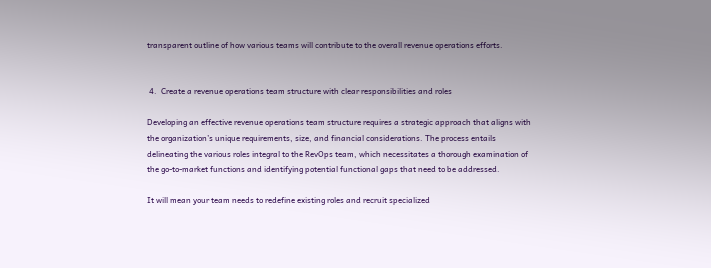transparent outline of how various teams will contribute to the overall revenue operations efforts.


 4.  Create a revenue operations team structure with clear responsibilities and roles

Developing an effective revenue operations team structure requires a strategic approach that aligns with the organization’s unique requirements, size, and financial considerations. The process entails delineating the various roles integral to the RevOps team, which necessitates a thorough examination of the go-to-market functions and identifying potential functional gaps that need to be addressed.

It will mean your team needs to redefine existing roles and recruit specialized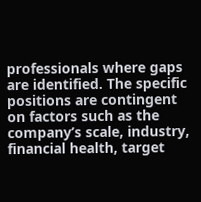professionals where gaps are identified. The specific positions are contingent on factors such as the company’s scale, industry, financial health, target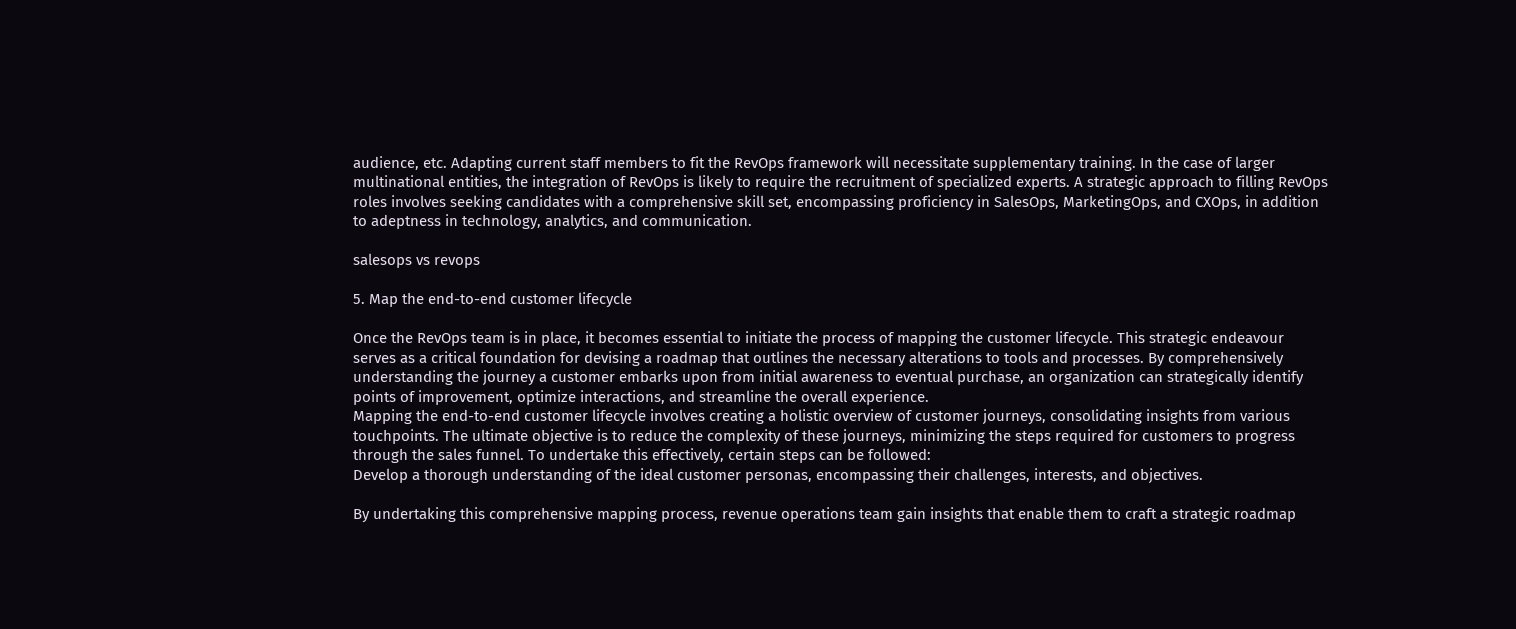audience, etc. Adapting current staff members to fit the RevOps framework will necessitate supplementary training. In the case of larger multinational entities, the integration of RevOps is likely to require the recruitment of specialized experts. A strategic approach to filling RevOps roles involves seeking candidates with a comprehensive skill set, encompassing proficiency in SalesOps, MarketingOps, and CXOps, in addition to adeptness in technology, analytics, and communication.

salesops vs revops

5. Map the end-to-end customer lifecycle

Once the RevOps team is in place, it becomes essential to initiate the process of mapping the customer lifecycle. This strategic endeavour serves as a critical foundation for devising a roadmap that outlines the necessary alterations to tools and processes. By comprehensively understanding the journey a customer embarks upon from initial awareness to eventual purchase, an organization can strategically identify points of improvement, optimize interactions, and streamline the overall experience.
Mapping the end-to-end customer lifecycle involves creating a holistic overview of customer journeys, consolidating insights from various touchpoints. The ultimate objective is to reduce the complexity of these journeys, minimizing the steps required for customers to progress through the sales funnel. To undertake this effectively, certain steps can be followed:
Develop a thorough understanding of the ideal customer personas, encompassing their challenges, interests, and objectives.

By undertaking this comprehensive mapping process, revenue operations team gain insights that enable them to craft a strategic roadmap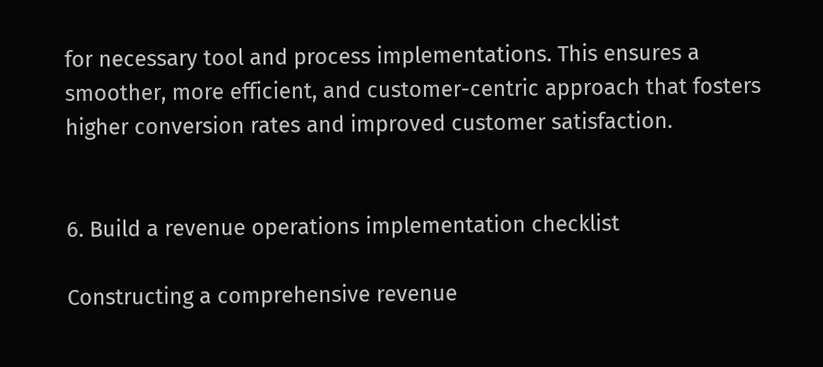for necessary tool and process implementations. This ensures a smoother, more efficient, and customer-centric approach that fosters higher conversion rates and improved customer satisfaction.


6. Build a revenue operations implementation checklist

Constructing a comprehensive revenue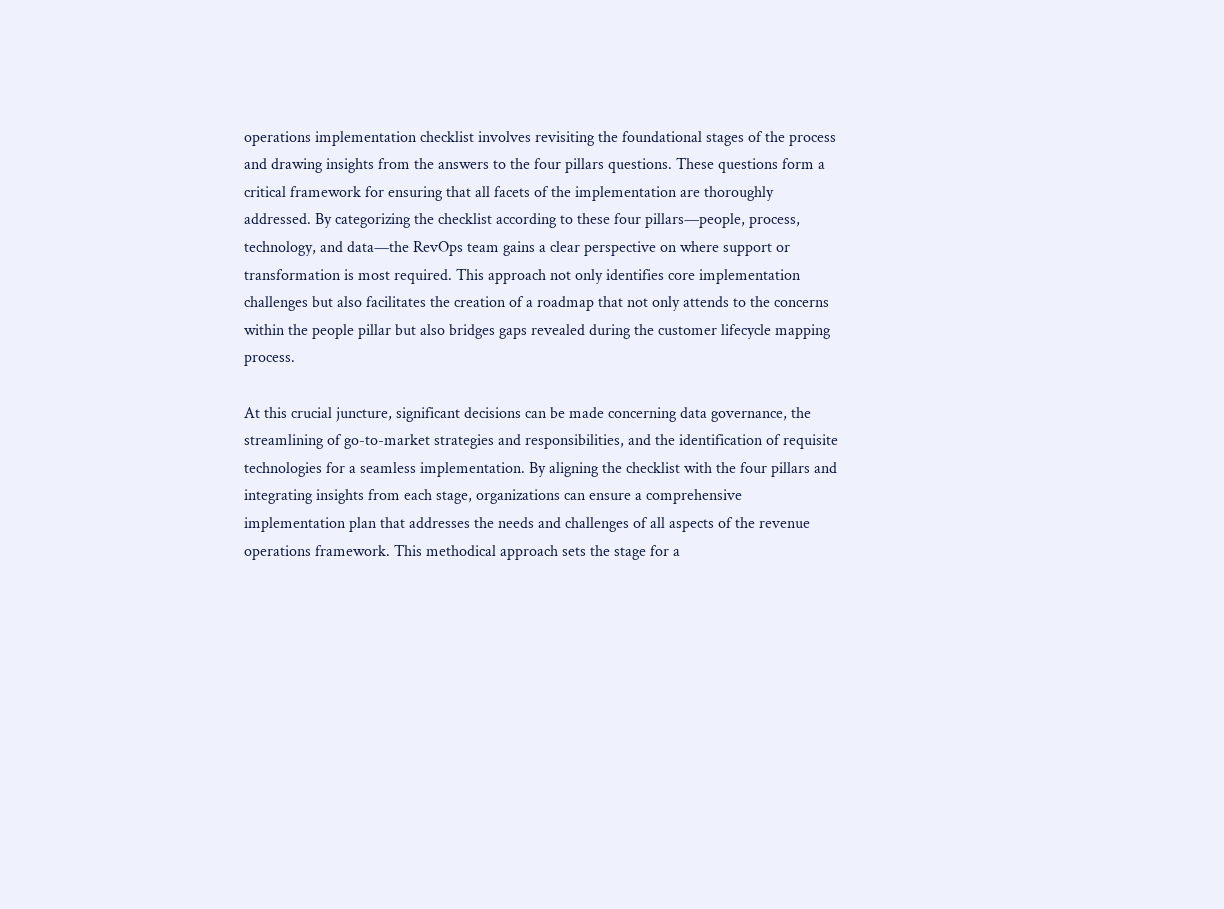operations implementation checklist involves revisiting the foundational stages of the process and drawing insights from the answers to the four pillars questions. These questions form a critical framework for ensuring that all facets of the implementation are thoroughly addressed. By categorizing the checklist according to these four pillars—people, process, technology, and data—the RevOps team gains a clear perspective on where support or transformation is most required. This approach not only identifies core implementation challenges but also facilitates the creation of a roadmap that not only attends to the concerns within the people pillar but also bridges gaps revealed during the customer lifecycle mapping process.

At this crucial juncture, significant decisions can be made concerning data governance, the streamlining of go-to-market strategies and responsibilities, and the identification of requisite technologies for a seamless implementation. By aligning the checklist with the four pillars and integrating insights from each stage, organizations can ensure a comprehensive implementation plan that addresses the needs and challenges of all aspects of the revenue operations framework. This methodical approach sets the stage for a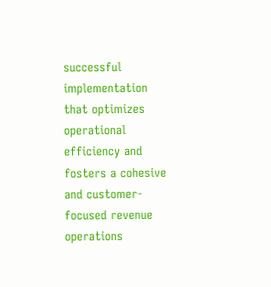successful implementation that optimizes operational efficiency and fosters a cohesive and customer-focused revenue operations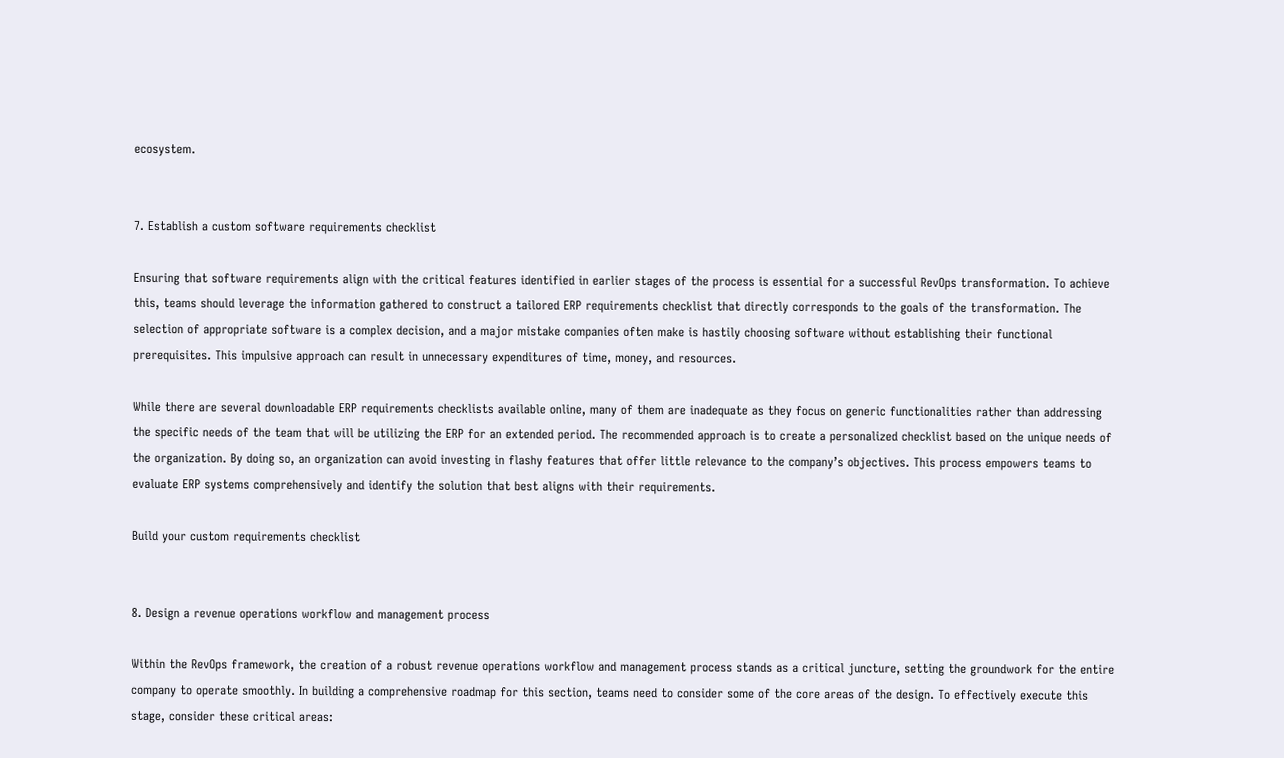ecosystem.


7. Establish a custom software requirements checklist

Ensuring that software requirements align with the critical features identified in earlier stages of the process is essential for a successful RevOps transformation. To achieve this, teams should leverage the information gathered to construct a tailored ERP requirements checklist that directly corresponds to the goals of the transformation. The selection of appropriate software is a complex decision, and a major mistake companies often make is hastily choosing software without establishing their functional prerequisites. This impulsive approach can result in unnecessary expenditures of time, money, and resources.

While there are several downloadable ERP requirements checklists available online, many of them are inadequate as they focus on generic functionalities rather than addressing the specific needs of the team that will be utilizing the ERP for an extended period. The recommended approach is to create a personalized checklist based on the unique needs of the organization. By doing so, an organization can avoid investing in flashy features that offer little relevance to the company’s objectives. This process empowers teams to evaluate ERP systems comprehensively and identify the solution that best aligns with their requirements.

Build your custom requirements checklist


8. Design a revenue operations workflow and management process

Within the RevOps framework, the creation of a robust revenue operations workflow and management process stands as a critical juncture, setting the groundwork for the entire company to operate smoothly. In building a comprehensive roadmap for this section, teams need to consider some of the core areas of the design. To effectively execute this stage, consider these critical areas: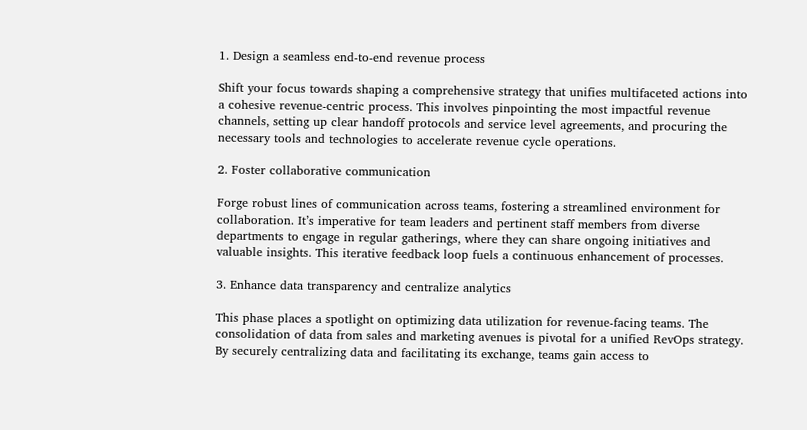1. Design a seamless end-to-end revenue process

Shift your focus towards shaping a comprehensive strategy that unifies multifaceted actions into a cohesive revenue-centric process. This involves pinpointing the most impactful revenue channels, setting up clear handoff protocols and service level agreements, and procuring the necessary tools and technologies to accelerate revenue cycle operations.

2. Foster collaborative communication

Forge robust lines of communication across teams, fostering a streamlined environment for collaboration. It’s imperative for team leaders and pertinent staff members from diverse departments to engage in regular gatherings, where they can share ongoing initiatives and valuable insights. This iterative feedback loop fuels a continuous enhancement of processes.

3. Enhance data transparency and centralize analytics

This phase places a spotlight on optimizing data utilization for revenue-facing teams. The consolidation of data from sales and marketing avenues is pivotal for a unified RevOps strategy. By securely centralizing data and facilitating its exchange, teams gain access to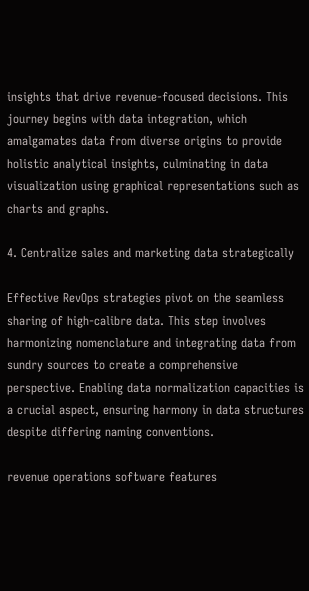insights that drive revenue-focused decisions. This journey begins with data integration, which amalgamates data from diverse origins to provide holistic analytical insights, culminating in data visualization using graphical representations such as charts and graphs.

4. Centralize sales and marketing data strategically

Effective RevOps strategies pivot on the seamless sharing of high-calibre data. This step involves harmonizing nomenclature and integrating data from sundry sources to create a comprehensive perspective. Enabling data normalization capacities is a crucial aspect, ensuring harmony in data structures despite differing naming conventions.

revenue operations software features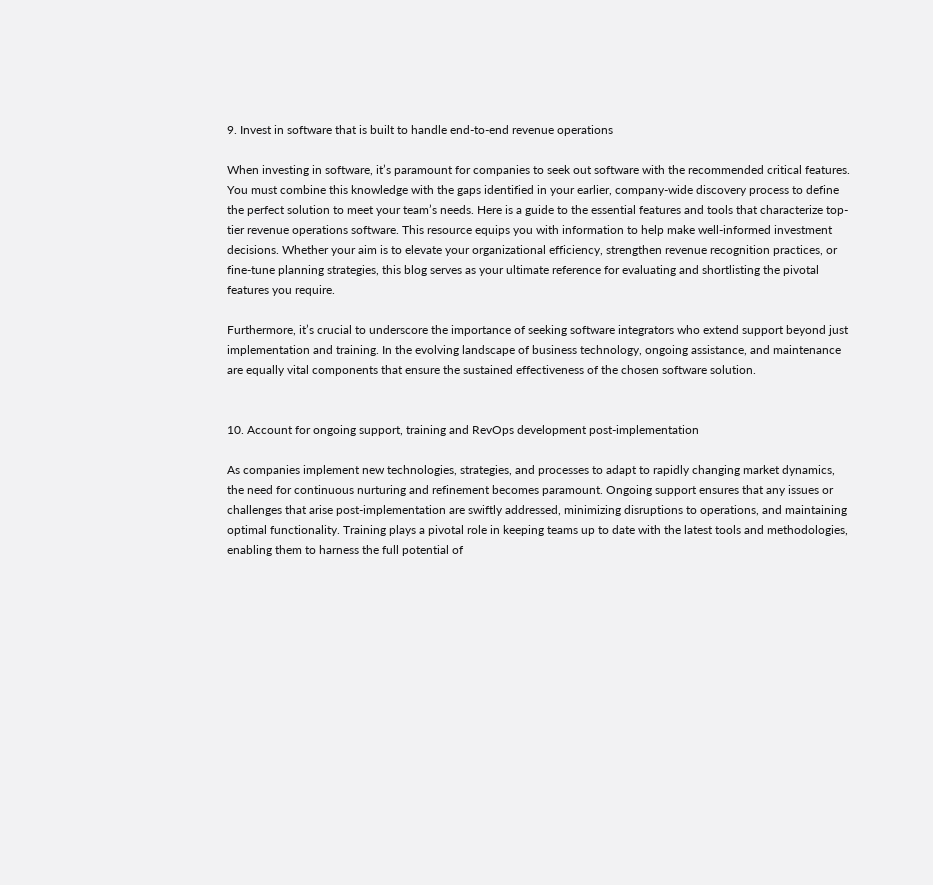9. Invest in software that is built to handle end-to-end revenue operations

When investing in software, it’s paramount for companies to seek out software with the recommended critical features. You must combine this knowledge with the gaps identified in your earlier, company-wide discovery process to define the perfect solution to meet your team’s needs. Here is a guide to the essential features and tools that characterize top-tier revenue operations software. This resource equips you with information to help make well-informed investment decisions. Whether your aim is to elevate your organizational efficiency, strengthen revenue recognition practices, or fine-tune planning strategies, this blog serves as your ultimate reference for evaluating and shortlisting the pivotal features you require.

Furthermore, it’s crucial to underscore the importance of seeking software integrators who extend support beyond just implementation and training. In the evolving landscape of business technology, ongoing assistance, and maintenance are equally vital components that ensure the sustained effectiveness of the chosen software solution.


10. Account for ongoing support, training and RevOps development post-implementation

As companies implement new technologies, strategies, and processes to adapt to rapidly changing market dynamics, the need for continuous nurturing and refinement becomes paramount. Ongoing support ensures that any issues or challenges that arise post-implementation are swiftly addressed, minimizing disruptions to operations, and maintaining optimal functionality. Training plays a pivotal role in keeping teams up to date with the latest tools and methodologies, enabling them to harness the full potential of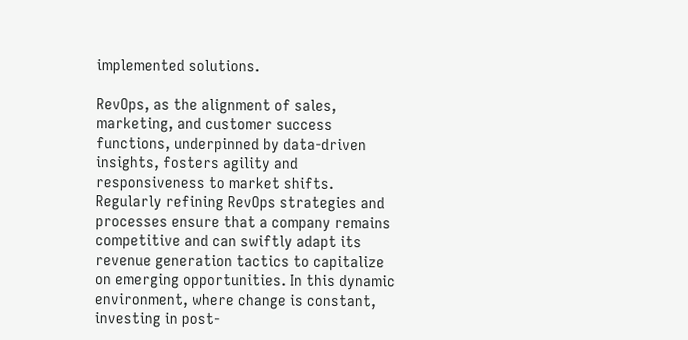implemented solutions.

RevOps, as the alignment of sales, marketing, and customer success functions, underpinned by data-driven insights, fosters agility and responsiveness to market shifts. Regularly refining RevOps strategies and processes ensure that a company remains competitive and can swiftly adapt its revenue generation tactics to capitalize on emerging opportunities. In this dynamic environment, where change is constant, investing in post-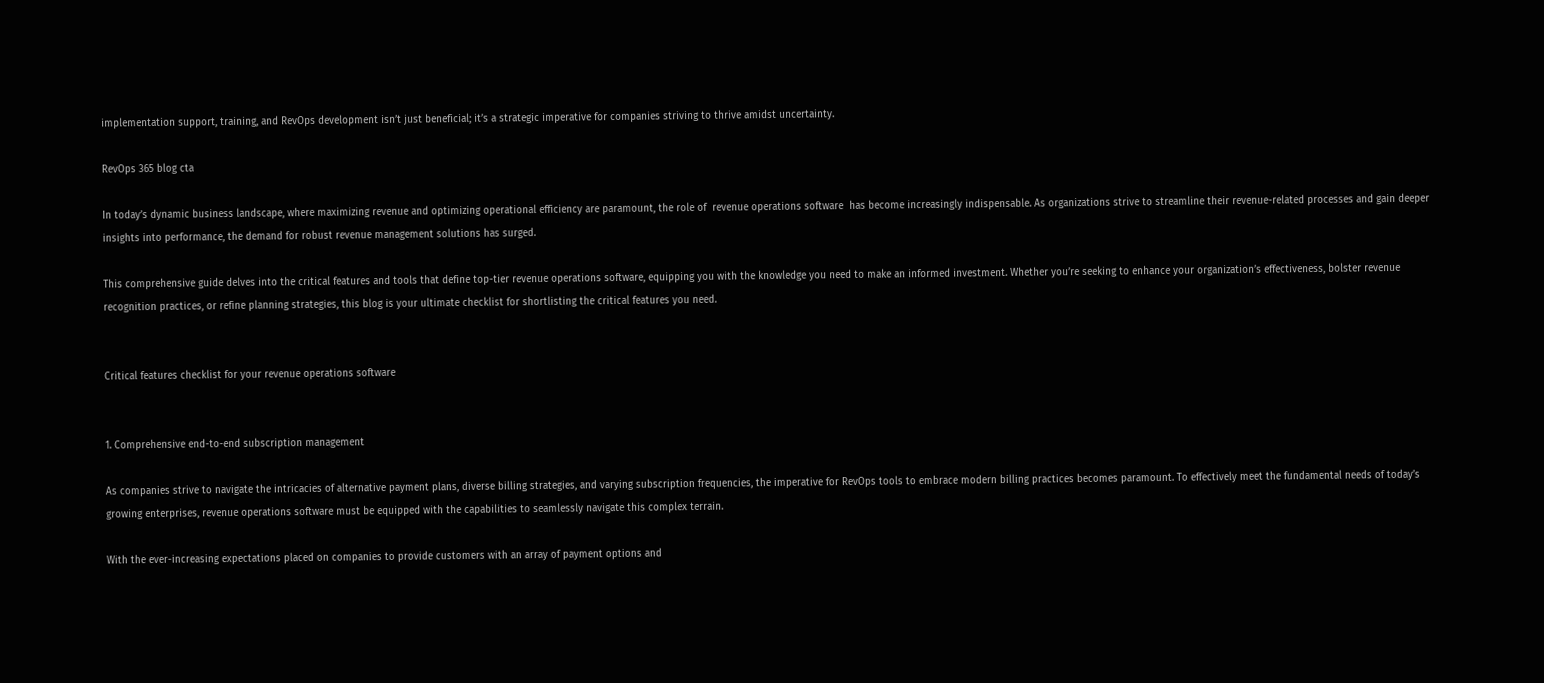implementation support, training, and RevOps development isn’t just beneficial; it’s a strategic imperative for companies striving to thrive amidst uncertainty.

RevOps 365 blog cta

In today’s dynamic business landscape, where maximizing revenue and optimizing operational efficiency are paramount, the role of  revenue operations software  has become increasingly indispensable. As organizations strive to streamline their revenue-related processes and gain deeper insights into performance, the demand for robust revenue management solutions has surged.

This comprehensive guide delves into the critical features and tools that define top-tier revenue operations software, equipping you with the knowledge you need to make an informed investment. Whether you’re seeking to enhance your organization’s effectiveness, bolster revenue recognition practices, or refine planning strategies, this blog is your ultimate checklist for shortlisting the critical features you need.


Critical features checklist for your revenue operations software


1. Comprehensive end-to-end subscription management

As companies strive to navigate the intricacies of alternative payment plans, diverse billing strategies, and varying subscription frequencies, the imperative for RevOps tools to embrace modern billing practices becomes paramount. To effectively meet the fundamental needs of today’s growing enterprises, revenue operations software must be equipped with the capabilities to seamlessly navigate this complex terrain.

With the ever-increasing expectations placed on companies to provide customers with an array of payment options and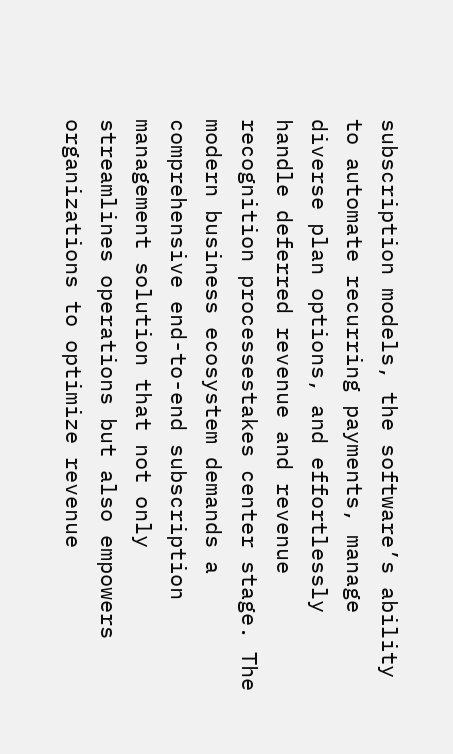subscription models, the software’s ability to automate recurring payments, manage diverse plan options, and effortlessly handle deferred revenue and revenue recognition processestakes center stage. The modern business ecosystem demands a comprehensive end-to-end subscription management solution that not only streamlines operations but also empowers organizations to optimize revenue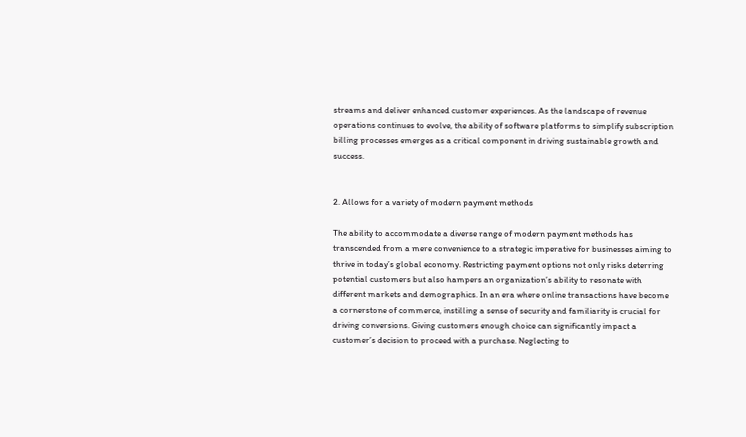streams and deliver enhanced customer experiences. As the landscape of revenue operations continues to evolve, the ability of software platforms to simplify subscription billing processes emerges as a critical component in driving sustainable growth and success.


2. Allows for a variety of modern payment methods

The ability to accommodate a diverse range of modern payment methods has transcended from a mere convenience to a strategic imperative for businesses aiming to thrive in today’s global economy. Restricting payment options not only risks deterring potential customers but also hampers an organization’s ability to resonate with different markets and demographics. In an era where online transactions have become a cornerstone of commerce, instilling a sense of security and familiarity is crucial for driving conversions. Giving customers enough choice can significantly impact a customer’s decision to proceed with a purchase. Neglecting to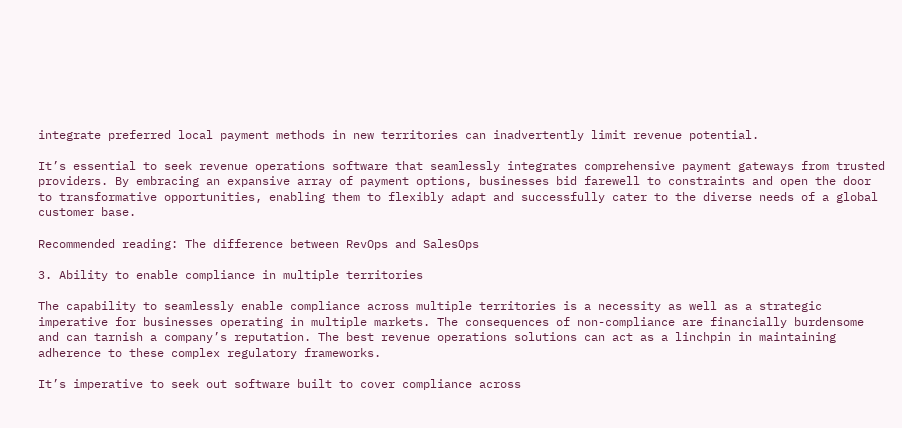integrate preferred local payment methods in new territories can inadvertently limit revenue potential.

It’s essential to seek revenue operations software that seamlessly integrates comprehensive payment gateways from trusted providers. By embracing an expansive array of payment options, businesses bid farewell to constraints and open the door to transformative opportunities, enabling them to flexibly adapt and successfully cater to the diverse needs of a global customer base.

Recommended reading: The difference between RevOps and SalesOps

3. Ability to enable compliance in multiple territories

The capability to seamlessly enable compliance across multiple territories is a necessity as well as a strategic imperative for businesses operating in multiple markets. The consequences of non-compliance are financially burdensome and can tarnish a company’s reputation. The best revenue operations solutions can act as a linchpin in maintaining adherence to these complex regulatory frameworks.

It’s imperative to seek out software built to cover compliance across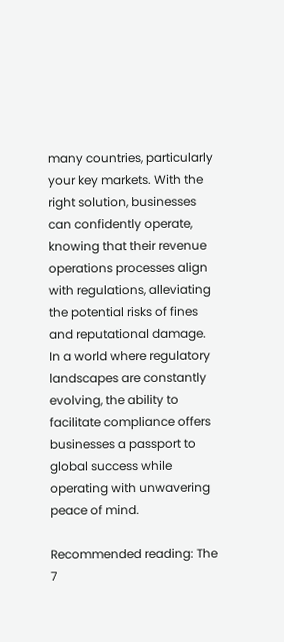many countries, particularly your key markets. With the right solution, businesses can confidently operate, knowing that their revenue operations processes align with regulations, alleviating the potential risks of fines and reputational damage. In a world where regulatory landscapes are constantly evolving, the ability to facilitate compliance offers businesses a passport to global success while operating with unwavering peace of mind.

Recommended reading: The 7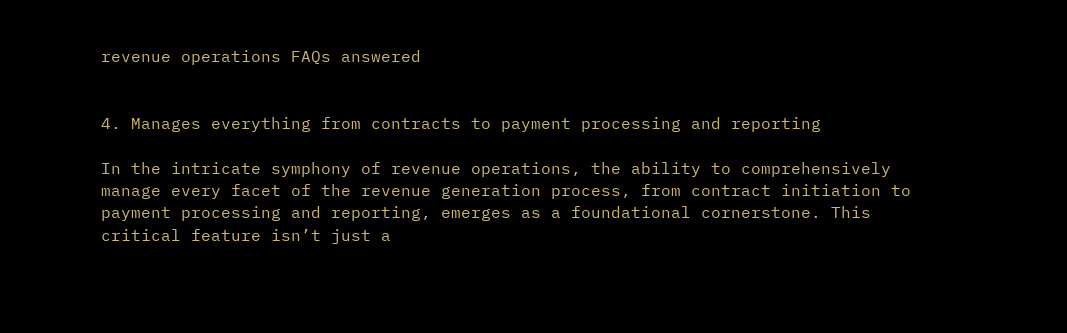revenue operations FAQs answered


4. Manages everything from contracts to payment processing and reporting

In the intricate symphony of revenue operations, the ability to comprehensively manage every facet of the revenue generation process, from contract initiation to payment processing and reporting, emerges as a foundational cornerstone. This critical feature isn’t just a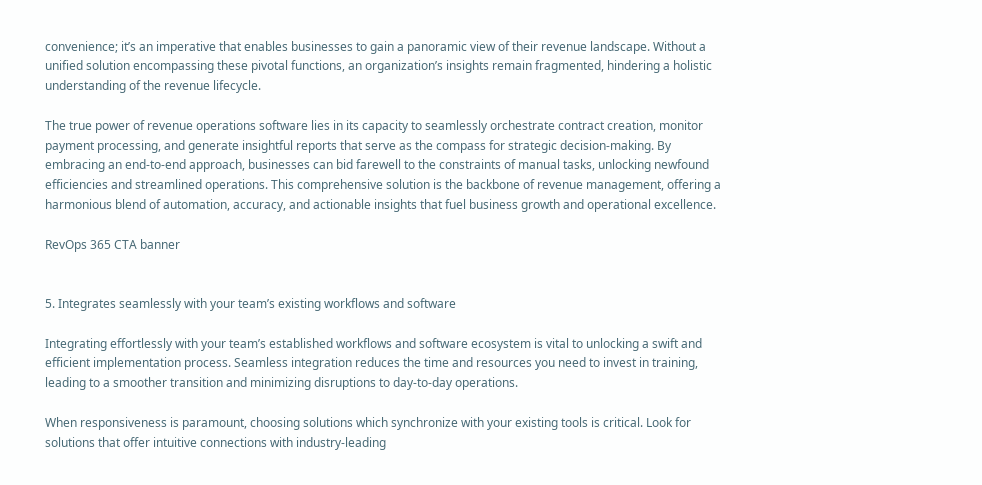convenience; it’s an imperative that enables businesses to gain a panoramic view of their revenue landscape. Without a unified solution encompassing these pivotal functions, an organization’s insights remain fragmented, hindering a holistic understanding of the revenue lifecycle.

The true power of revenue operations software lies in its capacity to seamlessly orchestrate contract creation, monitor payment processing, and generate insightful reports that serve as the compass for strategic decision-making. By embracing an end-to-end approach, businesses can bid farewell to the constraints of manual tasks, unlocking newfound efficiencies and streamlined operations. This comprehensive solution is the backbone of revenue management, offering a harmonious blend of automation, accuracy, and actionable insights that fuel business growth and operational excellence.

RevOps 365 CTA banner


5. Integrates seamlessly with your team’s existing workflows and software

Integrating effortlessly with your team’s established workflows and software ecosystem is vital to unlocking a swift and efficient implementation process. Seamless integration reduces the time and resources you need to invest in training, leading to a smoother transition and minimizing disruptions to day-to-day operations.

When responsiveness is paramount, choosing solutions which synchronize with your existing tools is critical. Look for solutions that offer intuitive connections with industry-leading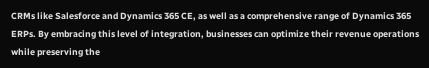CRMs like Salesforce and Dynamics 365 CE, as well as a comprehensive range of Dynamics 365 ERPs. By embracing this level of integration, businesses can optimize their revenue operations while preserving the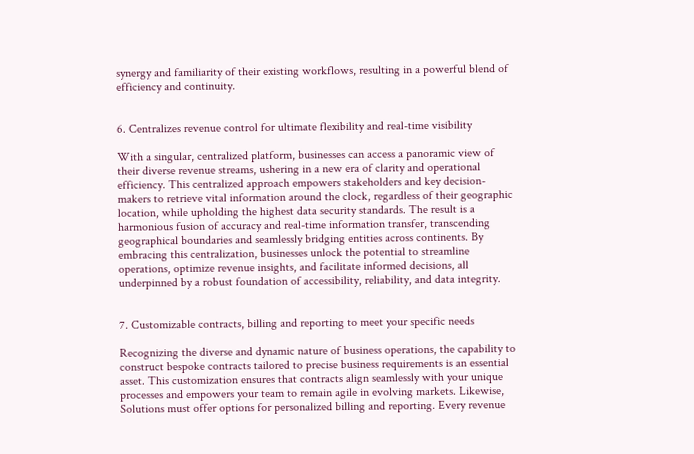synergy and familiarity of their existing workflows, resulting in a powerful blend of efficiency and continuity.


6. Centralizes revenue control for ultimate flexibility and real-time visibility

With a singular, centralized platform, businesses can access a panoramic view of their diverse revenue streams, ushering in a new era of clarity and operational efficiency. This centralized approach empowers stakeholders and key decision-makers to retrieve vital information around the clock, regardless of their geographic location, while upholding the highest data security standards. The result is a harmonious fusion of accuracy and real-time information transfer, transcending geographical boundaries and seamlessly bridging entities across continents. By embracing this centralization, businesses unlock the potential to streamline operations, optimize revenue insights, and facilitate informed decisions, all underpinned by a robust foundation of accessibility, reliability, and data integrity.


7. Customizable contracts, billing and reporting to meet your specific needs

Recognizing the diverse and dynamic nature of business operations, the capability to construct bespoke contracts tailored to precise business requirements is an essential asset. This customization ensures that contracts align seamlessly with your unique processes and empowers your team to remain agile in evolving markets. Likewise, Solutions must offer options for personalized billing and reporting. Every revenue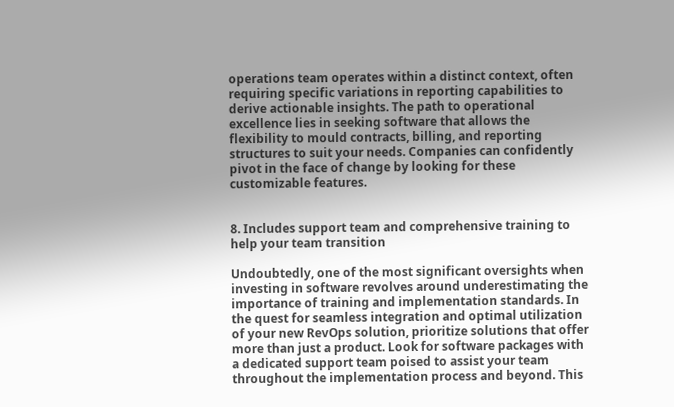operations team operates within a distinct context, often requiring specific variations in reporting capabilities to derive actionable insights. The path to operational excellence lies in seeking software that allows the flexibility to mould contracts, billing, and reporting structures to suit your needs. Companies can confidently pivot in the face of change by looking for these customizable features.


8. Includes support team and comprehensive training to help your team transition

Undoubtedly, one of the most significant oversights when investing in software revolves around underestimating the importance of training and implementation standards. In the quest for seamless integration and optimal utilization of your new RevOps solution, prioritize solutions that offer more than just a product. Look for software packages with a dedicated support team poised to assist your team throughout the implementation process and beyond. This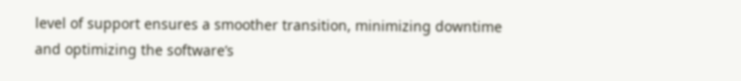level of support ensures a smoother transition, minimizing downtime and optimizing the software’s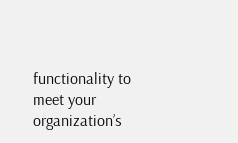functionality to meet your organization’s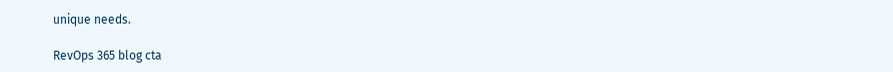unique needs.

RevOps 365 blog cta